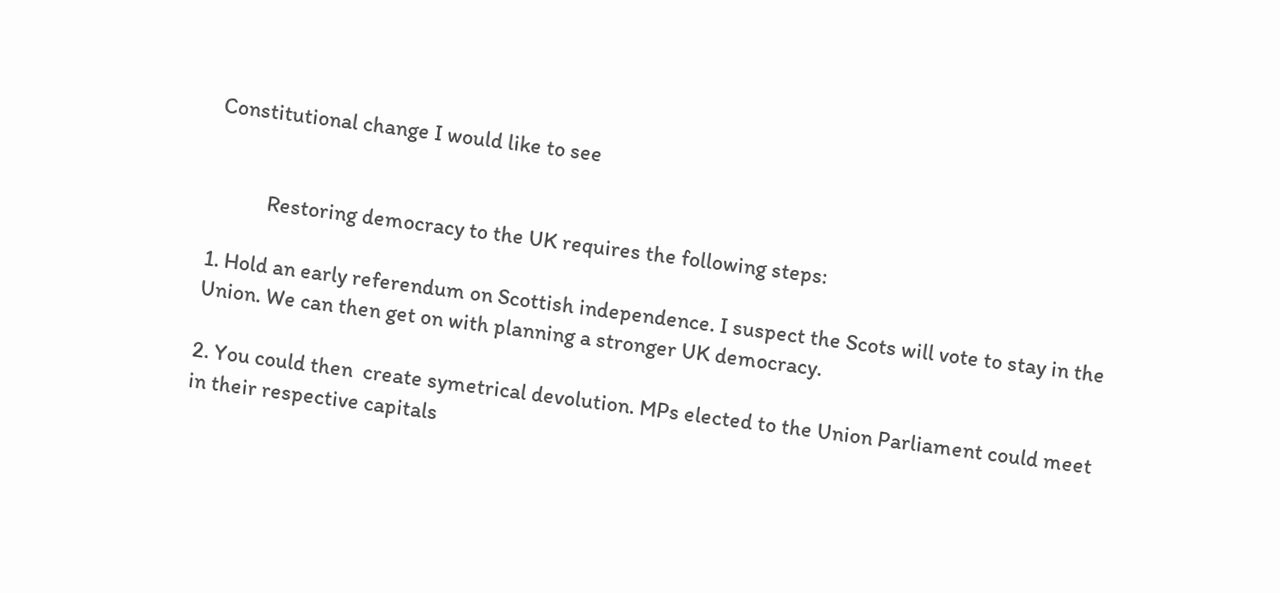Constitutional change I would like to see


           Restoring democracy to the UK requires the following steps:

1. Hold an early referendum on Scottish independence. I suspect the Scots will vote to stay in the Union. We can then get on with planning a stronger UK democracy.

2. You could then  create symetrical devolution. MPs elected to the Union Parliament could meet in their respective capitals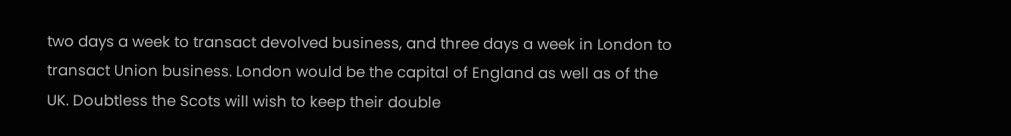two days a week to transact devolved business, and three days a week in London to transact Union business. London would be the capital of England as well as of the UK. Doubtless the Scots will wish to keep their double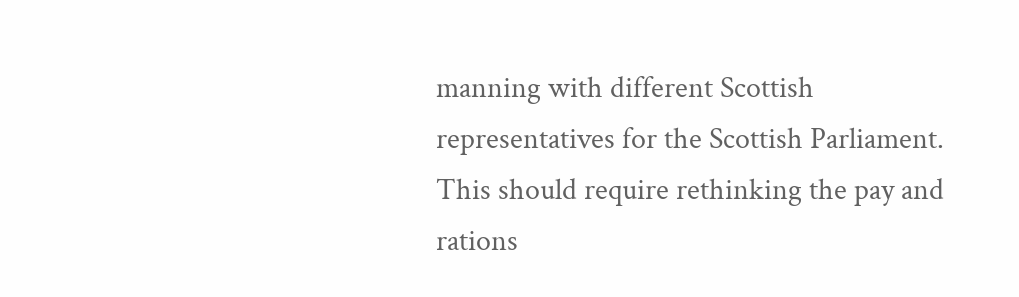manning with different Scottish representatives for the Scottish Parliament. This should require rethinking the pay and rations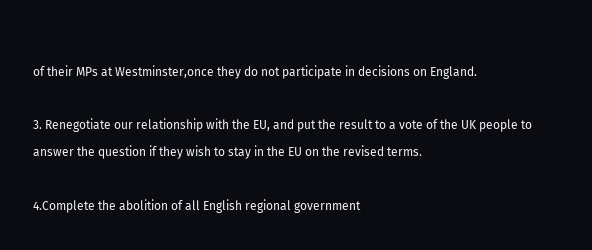of their MPs at Westminster,once they do not participate in decisions on England.

3. Renegotiate our relationship with the EU, and put the result to a vote of the UK people to answer the question if they wish to stay in the EU on the revised terms.

4.Complete the abolition of all English regional government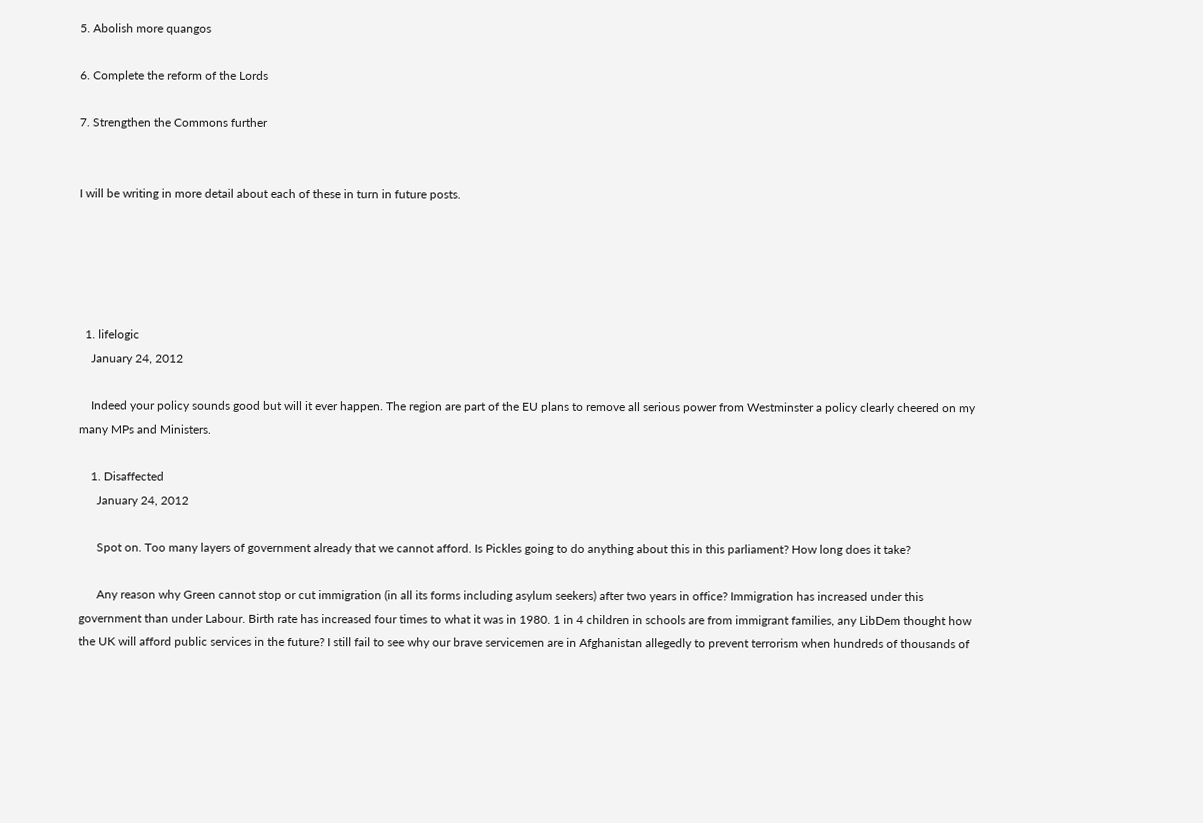5. Abolish more quangos

6. Complete the reform of the Lords

7. Strengthen the Commons further


I will be writing in more detail about each of these in turn in future posts.





  1. lifelogic
    January 24, 2012

    Indeed your policy sounds good but will it ever happen. The region are part of the EU plans to remove all serious power from Westminster a policy clearly cheered on my many MPs and Ministers.

    1. Disaffected
      January 24, 2012

      Spot on. Too many layers of government already that we cannot afford. Is Pickles going to do anything about this in this parliament? How long does it take?

      Any reason why Green cannot stop or cut immigration (in all its forms including asylum seekers) after two years in office? Immigration has increased under this government than under Labour. Birth rate has increased four times to what it was in 1980. 1 in 4 children in schools are from immigrant families, any LibDem thought how the UK will afford public services in the future? I still fail to see why our brave servicemen are in Afghanistan allegedly to prevent terrorism when hundreds of thousands of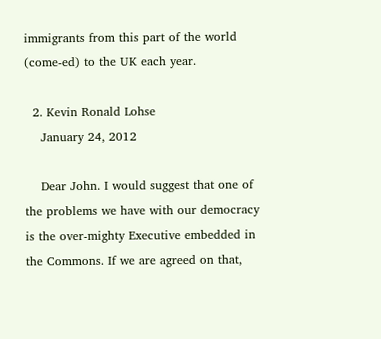immigrants from this part of the world (come-ed) to the UK each year.

  2. Kevin Ronald Lohse
    January 24, 2012

    Dear John. I would suggest that one of the problems we have with our democracy is the over-mighty Executive embedded in the Commons. If we are agreed on that,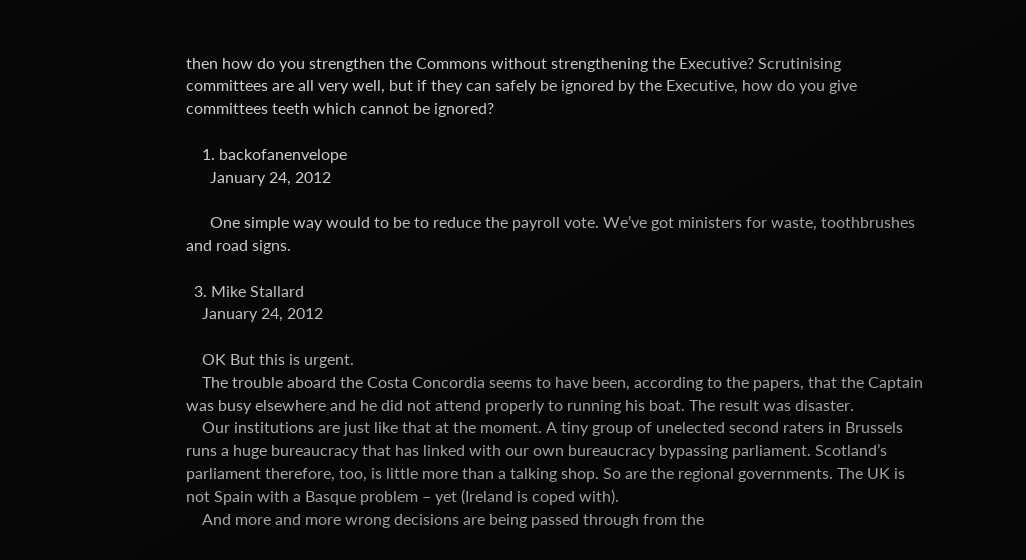then how do you strengthen the Commons without strengthening the Executive? Scrutinising committees are all very well, but if they can safely be ignored by the Executive, how do you give committees teeth which cannot be ignored?

    1. backofanenvelope
      January 24, 2012

      One simple way would to be to reduce the payroll vote. We’ve got ministers for waste, toothbrushes and road signs.

  3. Mike Stallard
    January 24, 2012

    OK But this is urgent.
    The trouble aboard the Costa Concordia seems to have been, according to the papers, that the Captain was busy elsewhere and he did not attend properly to running his boat. The result was disaster.
    Our institutions are just like that at the moment. A tiny group of unelected second raters in Brussels runs a huge bureaucracy that has linked with our own bureaucracy bypassing parliament. Scotland’s parliament therefore, too, is little more than a talking shop. So are the regional governments. The UK is not Spain with a Basque problem – yet (Ireland is coped with).
    And more and more wrong decisions are being passed through from the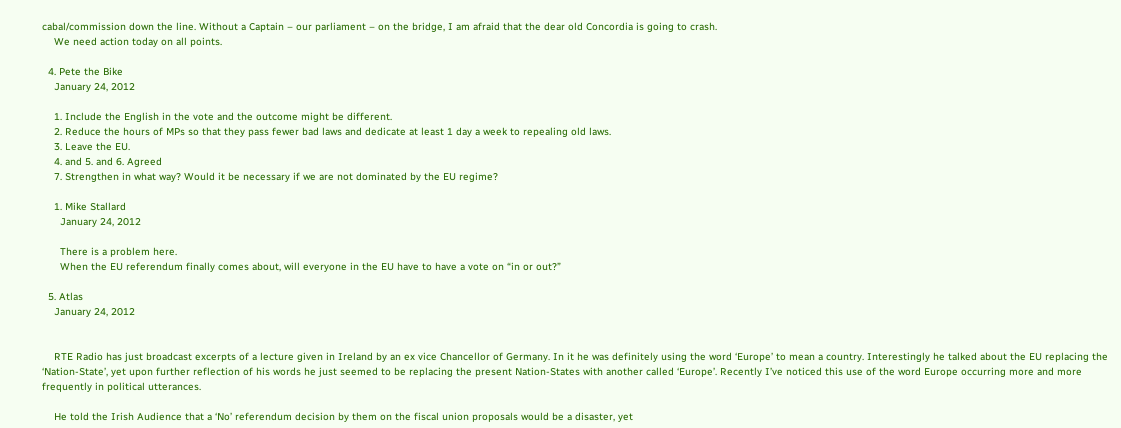cabal/commission down the line. Without a Captain – our parliament – on the bridge, I am afraid that the dear old Concordia is going to crash.
    We need action today on all points.

  4. Pete the Bike
    January 24, 2012

    1. Include the English in the vote and the outcome might be different.
    2. Reduce the hours of MPs so that they pass fewer bad laws and dedicate at least 1 day a week to repealing old laws.
    3. Leave the EU.
    4. and 5. and 6. Agreed
    7. Strengthen in what way? Would it be necessary if we are not dominated by the EU regime?

    1. Mike Stallard
      January 24, 2012

      There is a problem here.
      When the EU referendum finally comes about, will everyone in the EU have to have a vote on “in or out?”

  5. Atlas
    January 24, 2012


    RTE Radio has just broadcast excerpts of a lecture given in Ireland by an ex vice Chancellor of Germany. In it he was definitely using the word ‘Europe’ to mean a country. Interestingly he talked about the EU replacing the ‘Nation-State’, yet upon further reflection of his words he just seemed to be replacing the present Nation-States with another called ‘Europe’. Recently I’ve noticed this use of the word Europe occurring more and more frequently in political utterances.

    He told the Irish Audience that a ‘No’ referendum decision by them on the fiscal union proposals would be a disaster, yet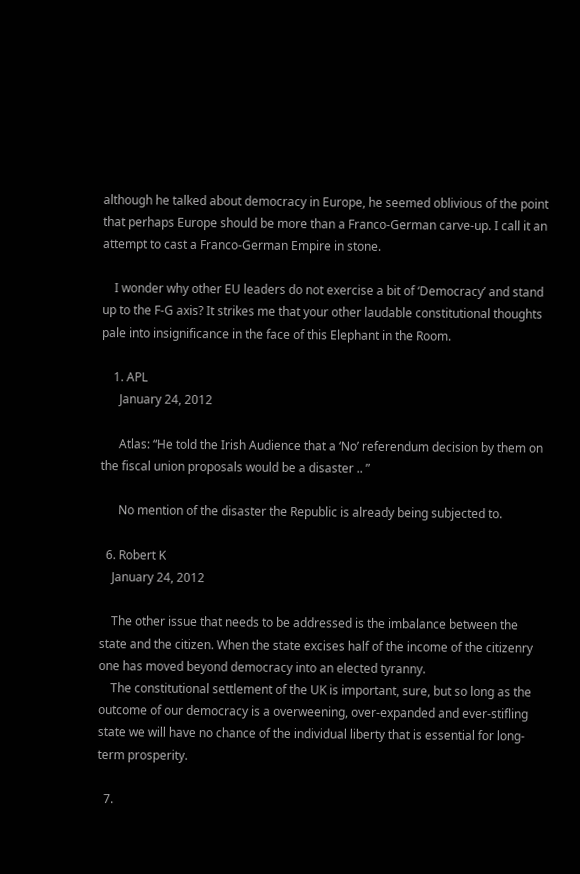although he talked about democracy in Europe, he seemed oblivious of the point that perhaps Europe should be more than a Franco-German carve-up. I call it an attempt to cast a Franco-German Empire in stone.

    I wonder why other EU leaders do not exercise a bit of ‘Democracy’ and stand up to the F-G axis? It strikes me that your other laudable constitutional thoughts pale into insignificance in the face of this Elephant in the Room.

    1. APL
      January 24, 2012

      Atlas: “He told the Irish Audience that a ‘No’ referendum decision by them on the fiscal union proposals would be a disaster .. ”

      No mention of the disaster the Republic is already being subjected to.

  6. Robert K
    January 24, 2012

    The other issue that needs to be addressed is the imbalance between the state and the citizen. When the state excises half of the income of the citizenry one has moved beyond democracy into an elected tyranny.
    The constitutional settlement of the UK is important, sure, but so long as the outcome of our democracy is a overweening, over-expanded and ever-stifling state we will have no chance of the individual liberty that is essential for long-term prosperity.

  7.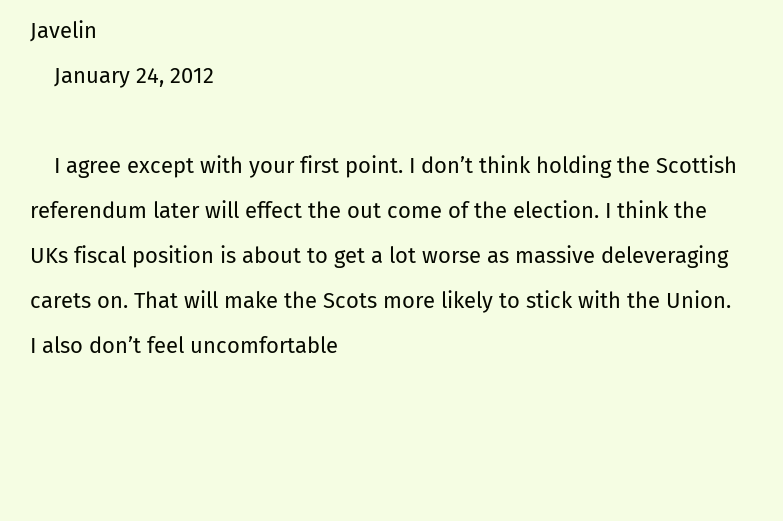Javelin
    January 24, 2012

    I agree except with your first point. I don’t think holding the Scottish referendum later will effect the out come of the election. I think the UKs fiscal position is about to get a lot worse as massive deleveraging carets on. That will make the Scots more likely to stick with the Union. I also don’t feel uncomfortable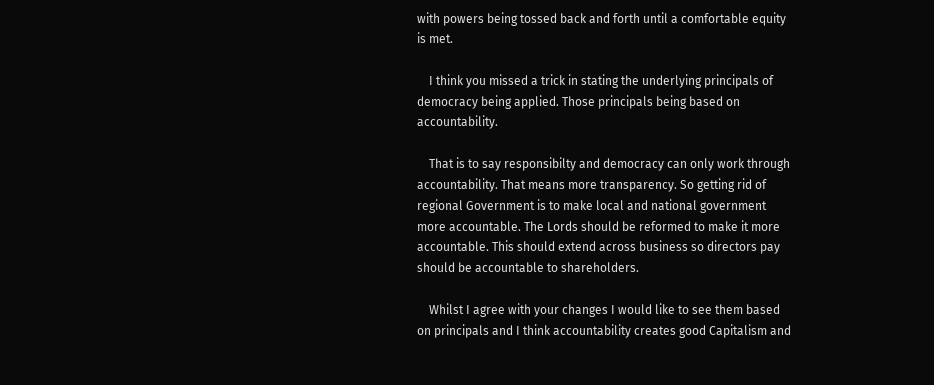with powers being tossed back and forth until a comfortable equity is met.

    I think you missed a trick in stating the underlying principals of democracy being applied. Those principals being based on accountability.

    That is to say responsibilty and democracy can only work through accountability. That means more transparency. So getting rid of regional Government is to make local and national government more accountable. The Lords should be reformed to make it more accountable. This should extend across business so directors pay should be accountable to shareholders.

    Whilst I agree with your changes I would like to see them based on principals and I think accountability creates good Capitalism and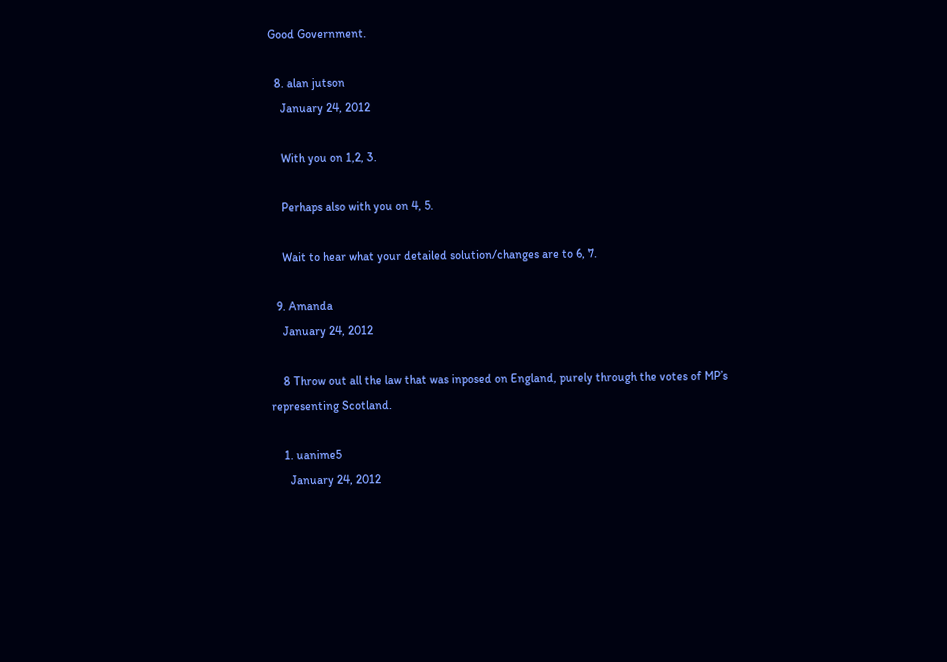Good Government.

  8. alan jutson
    January 24, 2012

    With you on 1,2, 3.

    Perhaps also with you on 4, 5.

    Wait to hear what your detailed solution/changes are to 6, 7.

  9. Amanda
    January 24, 2012

    8 Throw out all the law that was inposed on England, purely through the votes of MP’s representing Scotland.

    1. uanime5
      January 24, 2012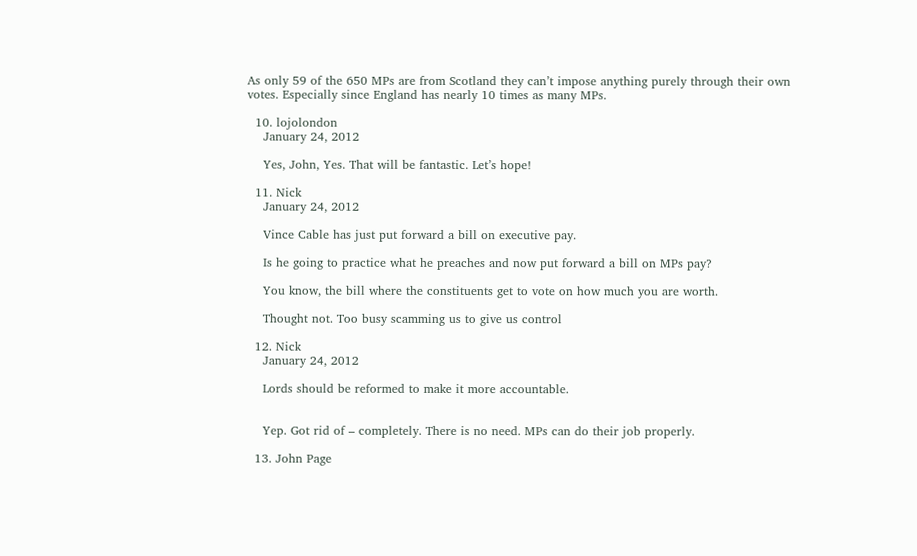As only 59 of the 650 MPs are from Scotland they can’t impose anything purely through their own votes. Especially since England has nearly 10 times as many MPs.

  10. lojolondon
    January 24, 2012

    Yes, John, Yes. That will be fantastic. Let’s hope!

  11. Nick
    January 24, 2012

    Vince Cable has just put forward a bill on executive pay.

    Is he going to practice what he preaches and now put forward a bill on MPs pay?

    You know, the bill where the constituents get to vote on how much you are worth.

    Thought not. Too busy scamming us to give us control

  12. Nick
    January 24, 2012

    Lords should be reformed to make it more accountable.


    Yep. Got rid of – completely. There is no need. MPs can do their job properly.

  13. John Page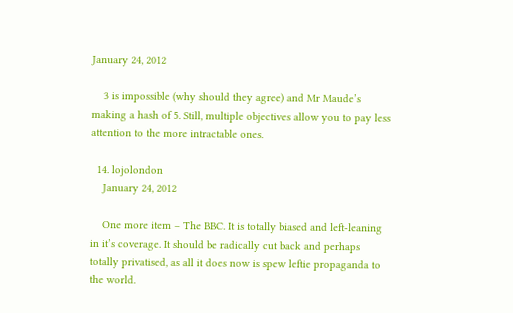January 24, 2012

    3 is impossible (why should they agree) and Mr Maude’s making a hash of 5. Still, multiple objectives allow you to pay less attention to the more intractable ones.

  14. lojolondon
    January 24, 2012

    One more item – The BBC. It is totally biased and left-leaning in it’s coverage. It should be radically cut back and perhaps totally privatised, as all it does now is spew leftie propaganda to the world.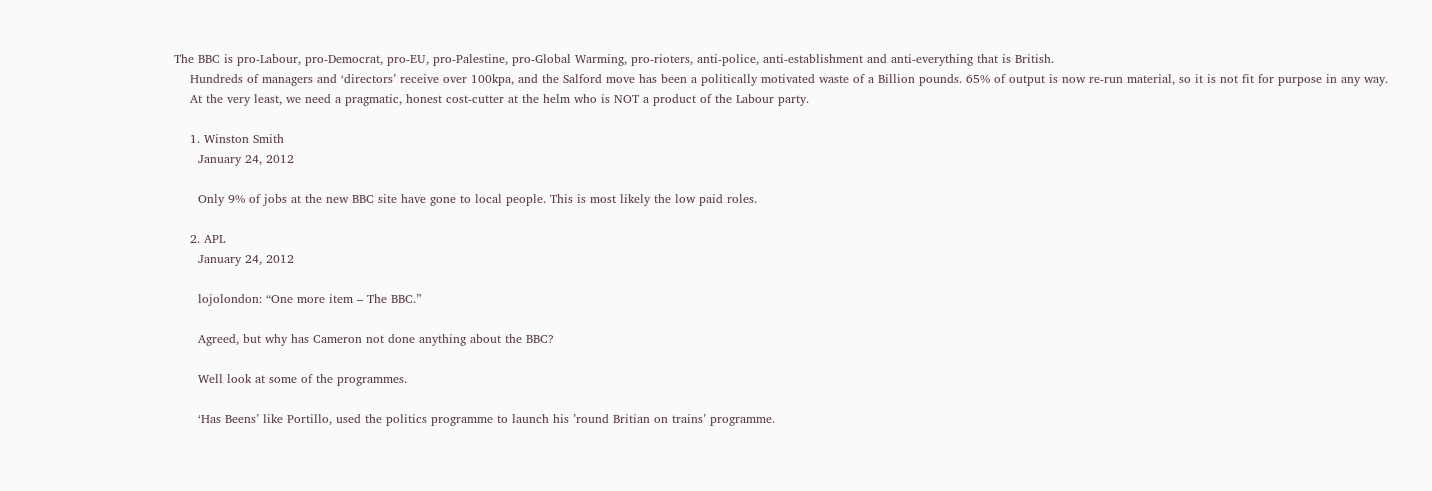The BBC is pro-Labour, pro-Democrat, pro-EU, pro-Palestine, pro-Global Warming, pro-rioters, anti-police, anti-establishment and anti-everything that is British.
    Hundreds of managers and ‘directors’ receive over 100kpa, and the Salford move has been a politically motivated waste of a Billion pounds. 65% of output is now re-run material, so it is not fit for purpose in any way.
    At the very least, we need a pragmatic, honest cost-cutter at the helm who is NOT a product of the Labour party.

    1. Winston Smith
      January 24, 2012

      Only 9% of jobs at the new BBC site have gone to local people. This is most likely the low paid roles.

    2. APL
      January 24, 2012

      lojolondon: “One more item – The BBC.”

      Agreed, but why has Cameron not done anything about the BBC?

      Well look at some of the programmes.

      ‘Has Beens’ like Portillo, used the politics programme to launch his ’round Britian on trains’ programme.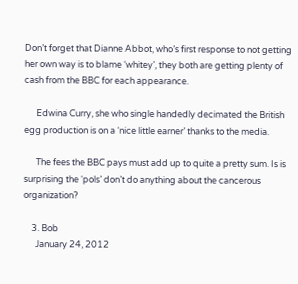Don’t forget that Dianne Abbot, who’s first response to not getting her own way is to blame ‘whitey’, they both are getting plenty of cash from the BBC for each appearance.

      Edwina Curry, she who single handedly decimated the British egg production is on a ‘nice little earner’ thanks to the media.

      The fees the BBC pays must add up to quite a pretty sum. Is is surprising the ‘pols’ don’t do anything about the cancerous organization?

    3. Bob
      January 24, 2012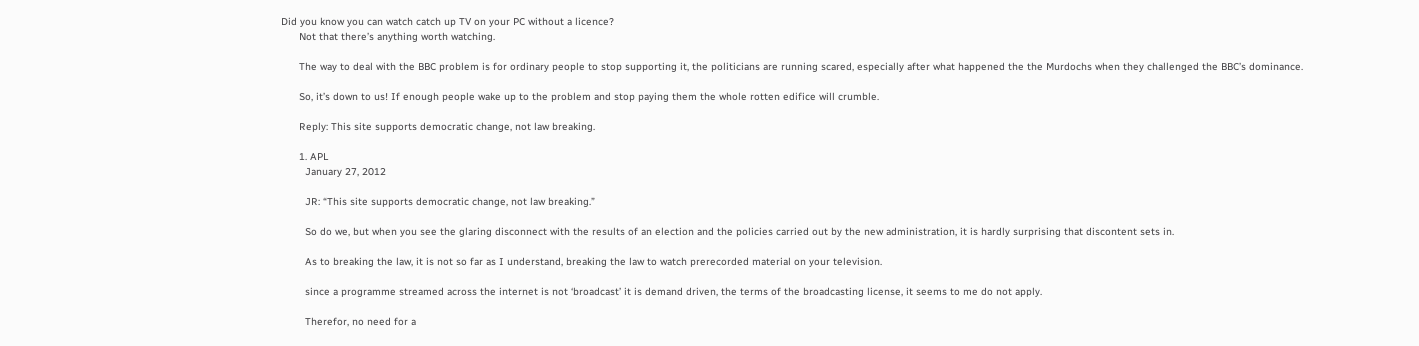Did you know you can watch catch up TV on your PC without a licence?
      Not that there’s anything worth watching.

      The way to deal with the BBC problem is for ordinary people to stop supporting it, the politicians are running scared, especially after what happened the the Murdochs when they challenged the BBC’s dominance.

      So, it’s down to us! If enough people wake up to the problem and stop paying them the whole rotten edifice will crumble.

      Reply: This site supports democratic change, not law breaking.

      1. APL
        January 27, 2012

        JR: “This site supports democratic change, not law breaking.”

        So do we, but when you see the glaring disconnect with the results of an election and the policies carried out by the new administration, it is hardly surprising that discontent sets in.

        As to breaking the law, it is not so far as I understand, breaking the law to watch prerecorded material on your television.

        since a programme streamed across the internet is not ‘broadcast’ it is demand driven, the terms of the broadcasting license, it seems to me do not apply.

        Therefor, no need for a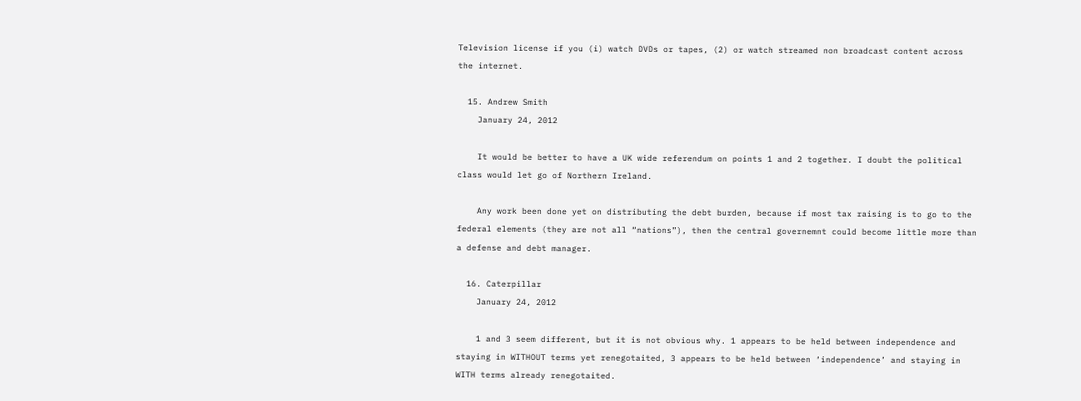Television license if you (i) watch DVDs or tapes, (2) or watch streamed non broadcast content across the internet.

  15. Andrew Smith
    January 24, 2012

    It would be better to have a UK wide referendum on points 1 and 2 together. I doubt the political class would let go of Northern Ireland.

    Any work been done yet on distributing the debt burden, because if most tax raising is to go to the federal elements (they are not all “nations”), then the central governemnt could become little more than a defense and debt manager.

  16. Caterpillar
    January 24, 2012

    1 and 3 seem different, but it is not obvious why. 1 appears to be held between independence and staying in WITHOUT terms yet renegotaited, 3 appears to be held between ‘independence’ and staying in WITH terms already renegotaited.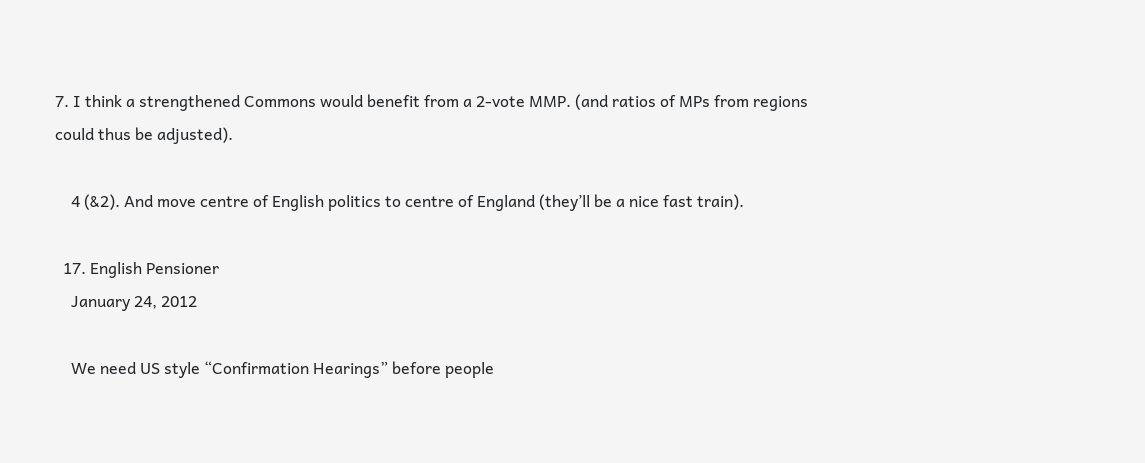7. I think a strengthened Commons would benefit from a 2-vote MMP. (and ratios of MPs from regions could thus be adjusted).

    4 (&2). And move centre of English politics to centre of England (they’ll be a nice fast train).

  17. English Pensioner
    January 24, 2012

    We need US style “Confirmation Hearings” before people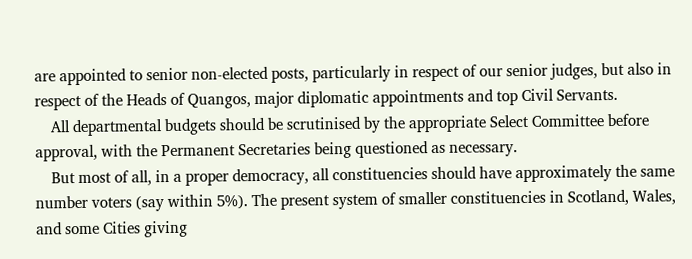are appointed to senior non-elected posts, particularly in respect of our senior judges, but also in respect of the Heads of Quangos, major diplomatic appointments and top Civil Servants.
    All departmental budgets should be scrutinised by the appropriate Select Committee before approval, with the Permanent Secretaries being questioned as necessary.
    But most of all, in a proper democracy, all constituencies should have approximately the same number voters (say within 5%). The present system of smaller constituencies in Scotland, Wales, and some Cities giving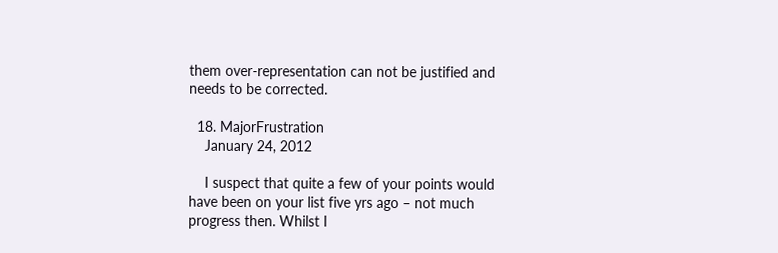them over-representation can not be justified and needs to be corrected.

  18. MajorFrustration
    January 24, 2012

    I suspect that quite a few of your points would have been on your list five yrs ago – not much progress then. Whilst I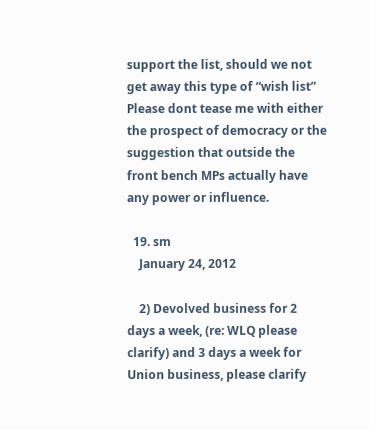support the list, should we not get away this type of “wish list” Please dont tease me with either the prospect of democracy or the suggestion that outside the front bench MPs actually have any power or influence.

  19. sm
    January 24, 2012

    2) Devolved business for 2 days a week, (re: WLQ please clarify) and 3 days a week for Union business, please clarify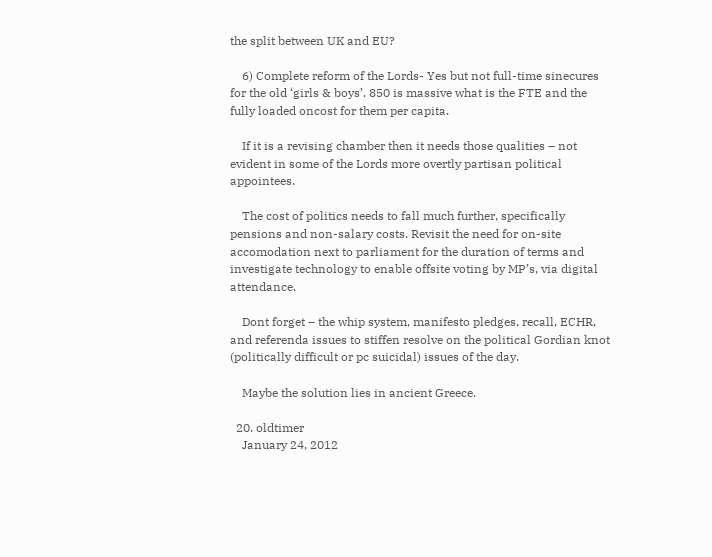the split between UK and EU?

    6) Complete reform of the Lords- Yes but not full-time sinecures for the old ‘girls & boys’. 850 is massive what is the FTE and the fully loaded oncost for them per capita.

    If it is a revising chamber then it needs those qualities – not evident in some of the Lords more overtly partisan political appointees.

    The cost of politics needs to fall much further, specifically pensions and non-salary costs. Revisit the need for on-site accomodation next to parliament for the duration of terms and investigate technology to enable offsite voting by MP’s, via digital attendance.

    Dont forget – the whip system, manifesto pledges, recall, ECHR, and referenda issues to stiffen resolve on the political Gordian knot (politically difficult or pc suicidal) issues of the day.

    Maybe the solution lies in ancient Greece.

  20. oldtimer
    January 24, 2012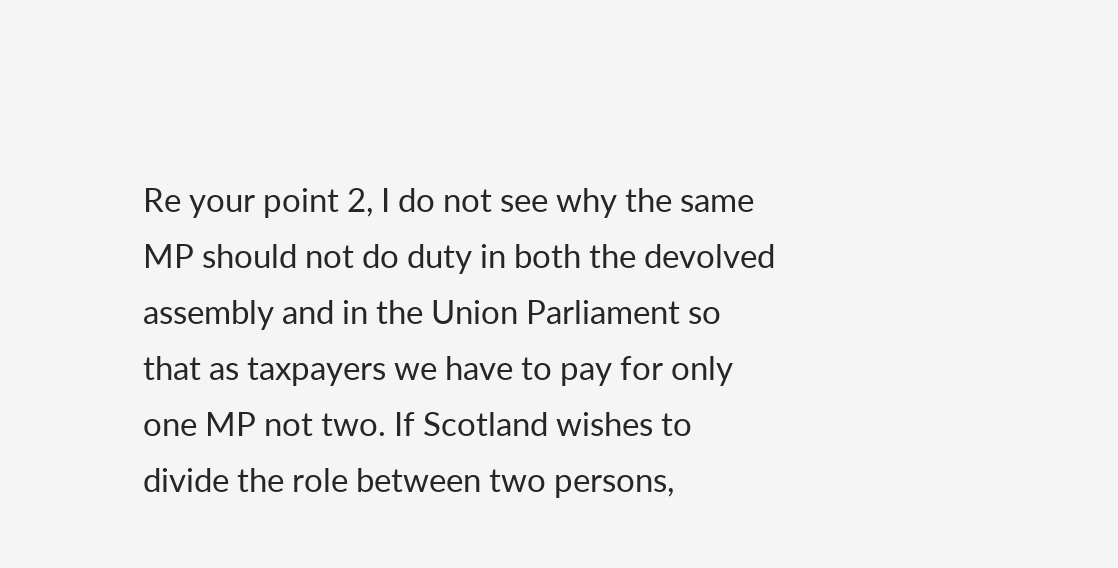Re your point 2, I do not see why the same MP should not do duty in both the devolved assembly and in the Union Parliament so that as taxpayers we have to pay for only one MP not two. If Scotland wishes to divide the role between two persons,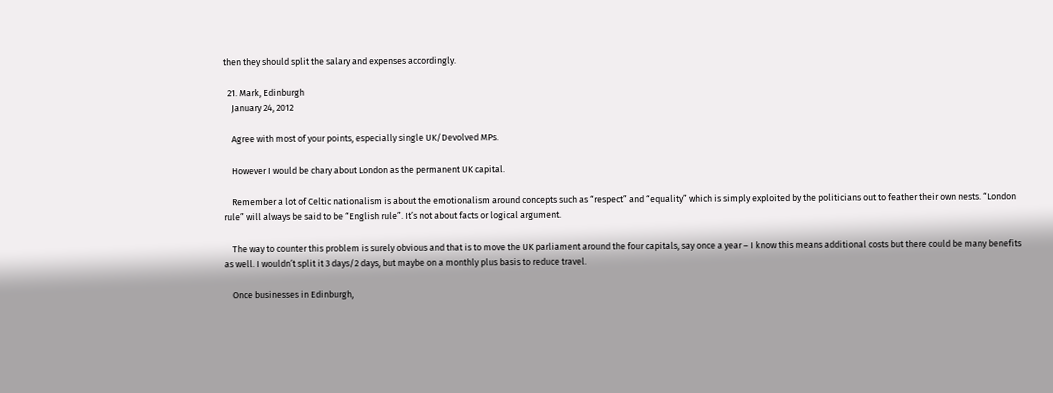then they should split the salary and expenses accordingly.

  21. Mark, Edinburgh
    January 24, 2012

    Agree with most of your points, especially single UK/Devolved MPs.

    However I would be chary about London as the permanent UK capital.

    Remember a lot of Celtic nationalism is about the emotionalism around concepts such as “respect” and “equality” which is simply exploited by the politicians out to feather their own nests. “London rule” will always be said to be “English rule”. It’s not about facts or logical argument.

    The way to counter this problem is surely obvious and that is to move the UK parliament around the four capitals, say once a year – I know this means additional costs but there could be many benefits as well. I wouldn’t split it 3 days/2 days, but maybe on a monthly plus basis to reduce travel.

    Once businesses in Edinburgh,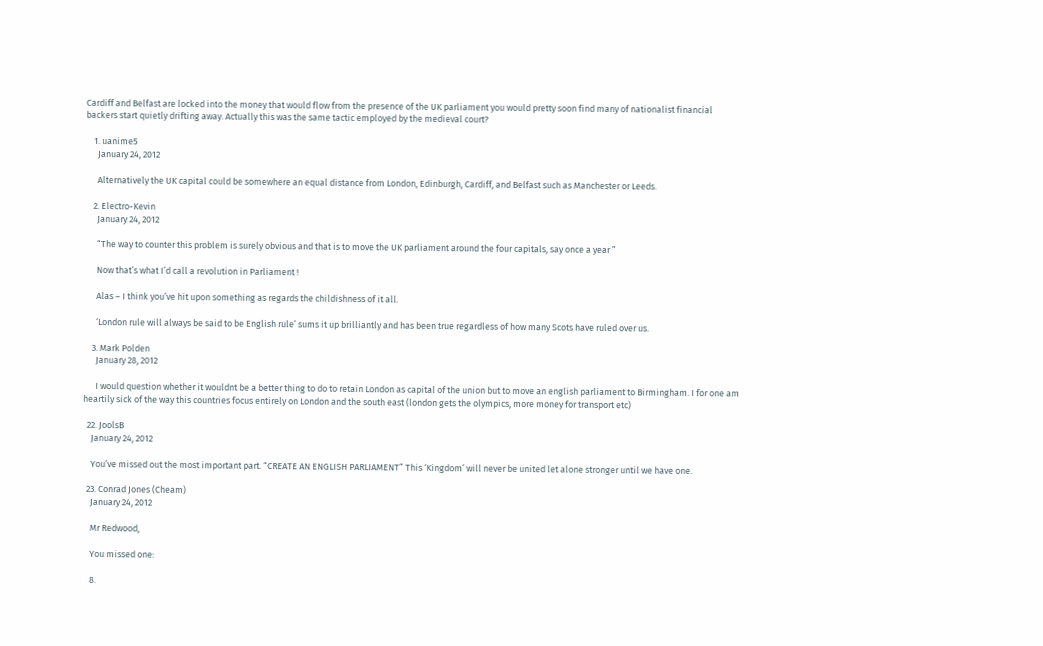Cardiff and Belfast are locked into the money that would flow from the presence of the UK parliament you would pretty soon find many of nationalist financial backers start quietly drifting away. Actually this was the same tactic employed by the medieval court?

    1. uanime5
      January 24, 2012

      Alternatively the UK capital could be somewhere an equal distance from London, Edinburgh, Cardiff, and Belfast such as Manchester or Leeds.

    2. Electro-Kevin
      January 24, 2012

      “The way to counter this problem is surely obvious and that is to move the UK parliament around the four capitals, say once a year ”

      Now that’s what I’d call a revolution in Parliament !

      Alas – I think you’ve hit upon something as regards the childishness of it all.

      ‘London rule will always be said to be English rule’ sums it up brilliantly and has been true regardless of how many Scots have ruled over us.

    3. Mark Polden
      January 28, 2012

      I would question whether it wouldnt be a better thing to do to retain London as capital of the union but to move an english parliament to Birmingham. I for one am heartily sick of the way this countries focus entirely on London and the south east (london gets the olympics, more money for transport etc)

  22. JoolsB
    January 24, 2012

    You’ve missed out the most important part. “CREATE AN ENGLISH PARLIAMENT” This ‘Kingdom’ will never be united let alone stronger until we have one.

  23. Conrad Jones (Cheam)
    January 24, 2012

    Mr Redwood,

    You missed one:

    8.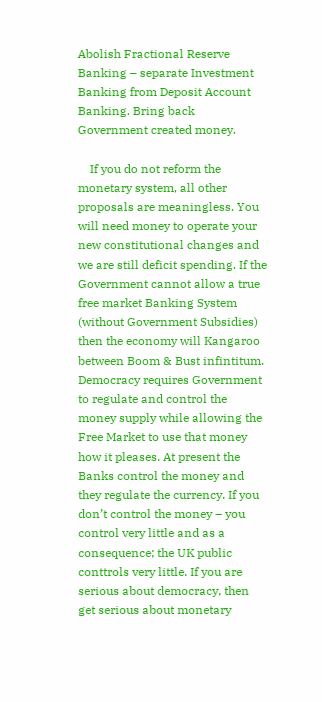Abolish Fractional Reserve Banking – separate Investment Banking from Deposit Account Banking. Bring back Government created money.

    If you do not reform the monetary system, all other proposals are meaningless. You will need money to operate your new constitutional changes and we are still deficit spending. If the Government cannot allow a true free market Banking System (without Government Subsidies) then the economy will Kangaroo between Boom & Bust infintitum. Democracy requires Government to regulate and control the money supply while allowing the Free Market to use that money how it pleases. At present the Banks control the money and they regulate the currency. If you don’t control the money – you control very little and as a consequence; the UK public conttrols very little. If you are serious about democracy, then get serious about monetary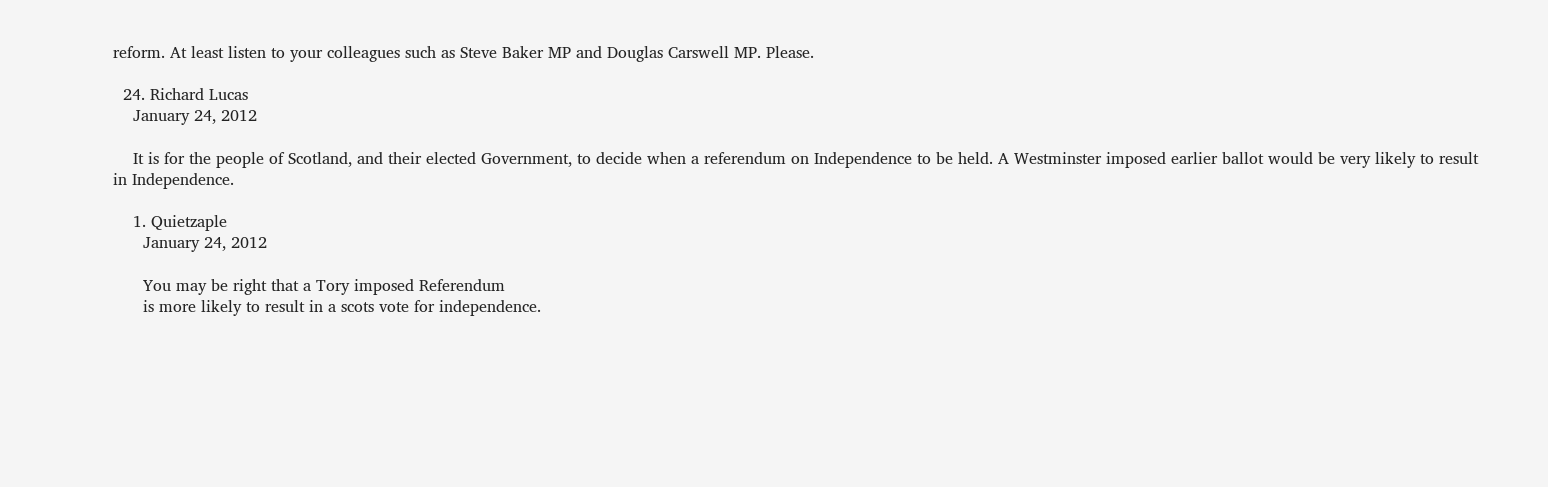reform. At least listen to your colleagues such as Steve Baker MP and Douglas Carswell MP. Please.

  24. Richard Lucas
    January 24, 2012

    It is for the people of Scotland, and their elected Government, to decide when a referendum on Independence to be held. A Westminster imposed earlier ballot would be very likely to result in Independence.

    1. Quietzaple
      January 24, 2012

      You may be right that a Tory imposed Referendum
      is more likely to result in a scots vote for independence.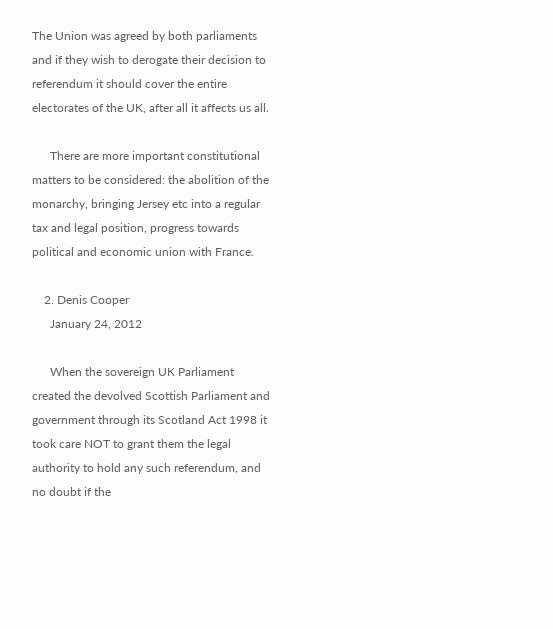The Union was agreed by both parliaments and if they wish to derogate their decision to referendum it should cover the entire electorates of the UK, after all it affects us all.

      There are more important constitutional matters to be considered: the abolition of the monarchy, bringing Jersey etc into a regular tax and legal position, progress towards political and economic union with France.

    2. Denis Cooper
      January 24, 2012

      When the sovereign UK Parliament created the devolved Scottish Parliament and government through its Scotland Act 1998 it took care NOT to grant them the legal authority to hold any such referendum, and no doubt if the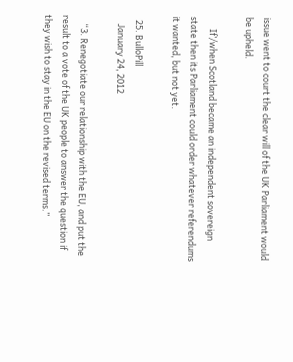issue went to court the clear will of the UK Parliament would be upheld.

      If’/when Scotland became an independent sovereign state then its Parliament could order whatever referendums it wanted, but not yet.

  25. BulloPill
    January 24, 2012

    “3. Renegotiate our relationship with the EU, and put the result to a vote of the UK people to answer the question if they wish to stay in the EU on the revised terms.”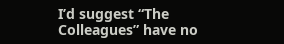I’d suggest “The Colleagues” have no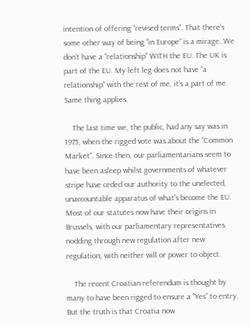intention of offering “revised terms”. That there’s some other way of being “in Europe” is a mirage. We don’t have a “relationship” WITH the EU. The UK is part of the EU. My left leg does not have “a relationship” with the rest of me, it’s a part of me. Same thing applies.

    The last time we, the public, had any say was in 1975, when the rigged vote was about the “Common Market”. Since then, our parliamentarians seem to have been asleep whilst governments of whatever stripe have ceded our authority to the unelected, unaccountable apparatus of what’s become the EU. Most of our statutes now have their origins in Brussels, with our parliamentary representatives nodding through new regulation after new regulation, with neither will or power to object.

    The recent Croatian referendum is thought by many to have been rigged to ensure a “Yes” to entry. But the truth is that Croatia now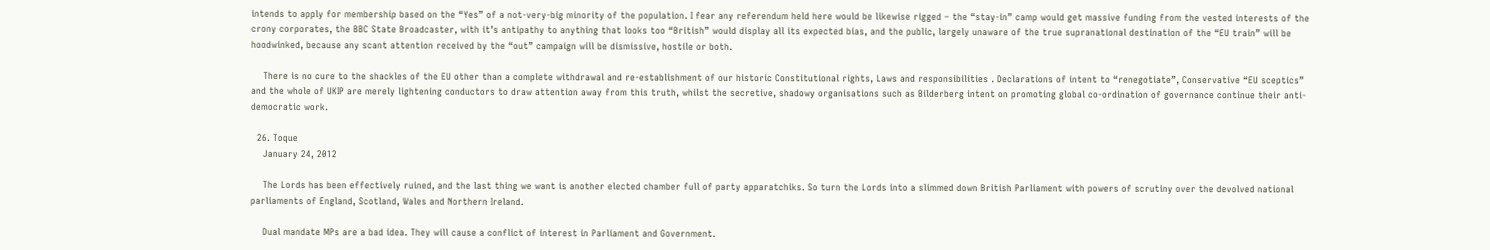intends to apply for membership based on the “Yes” of a not-very-big minority of the population. I fear any referendum held here would be likewise rigged – the “stay-in” camp would get massive funding from the vested interests of the crony corporates, the BBC State Broadcaster, with it’s antipathy to anything that looks too “British” would display all its expected bias, and the public, largely unaware of the true supranational destination of the “EU train” will be hoodwinked, because any scant attention received by the “out” campaign will be dismissive, hostile or both.

    There is no cure to the shackles of the EU other than a complete withdrawal and re-establishment of our historic Constitutional rights, Laws and responsibilities . Declarations of intent to “renegotiate”, Conservative “EU sceptics” and the whole of UKIP are merely lightening conductors to draw attention away from this truth, whilst the secretive, shadowy organisations such as Bilderberg intent on promoting global co-ordination of governance continue their anti-democratic work.

  26. Toque
    January 24, 2012

    The Lords has been effectively ruined, and the last thing we want is another elected chamber full of party apparatchiks. So turn the Lords into a slimmed down British Parliament with powers of scrutiny over the devolved national parliaments of England, Scotland, Wales and Northern Ireland.

    Dual mandate MPs are a bad idea. They will cause a conflict of interest in Parliament and Government.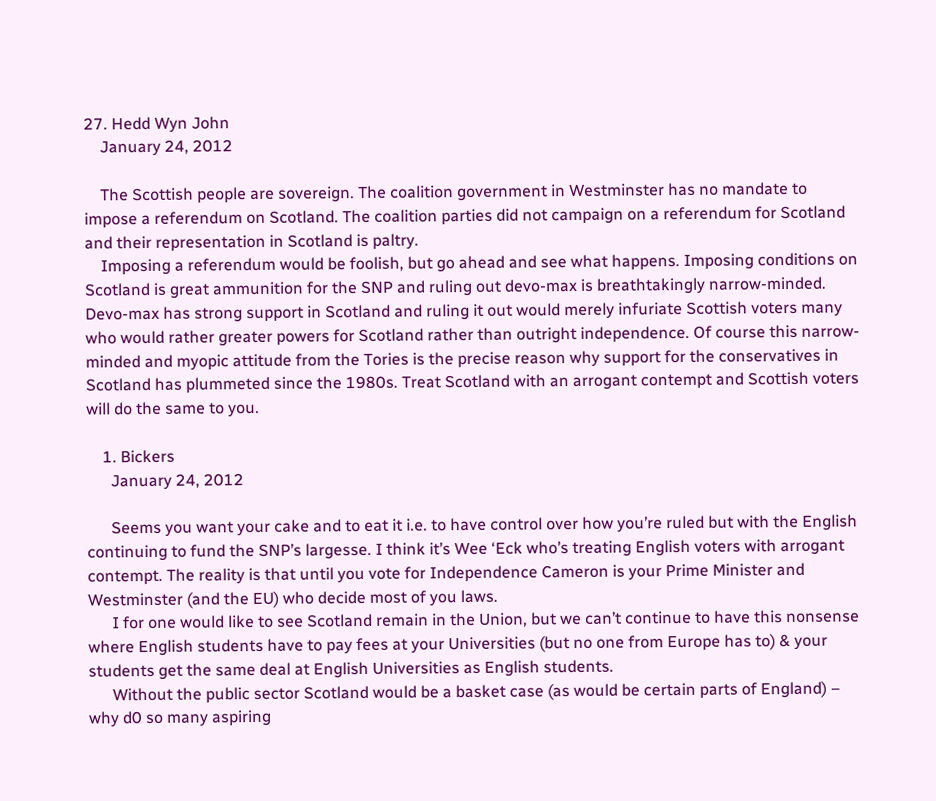27. Hedd Wyn John
    January 24, 2012

    The Scottish people are sovereign. The coalition government in Westminster has no mandate to impose a referendum on Scotland. The coalition parties did not campaign on a referendum for Scotland and their representation in Scotland is paltry.
    Imposing a referendum would be foolish, but go ahead and see what happens. Imposing conditions on Scotland is great ammunition for the SNP and ruling out devo-max is breathtakingly narrow-minded. Devo-max has strong support in Scotland and ruling it out would merely infuriate Scottish voters many who would rather greater powers for Scotland rather than outright independence. Of course this narrow-minded and myopic attitude from the Tories is the precise reason why support for the conservatives in Scotland has plummeted since the 1980s. Treat Scotland with an arrogant contempt and Scottish voters will do the same to you.

    1. Bickers
      January 24, 2012

      Seems you want your cake and to eat it i.e. to have control over how you’re ruled but with the English continuing to fund the SNP’s largesse. I think it’s Wee ‘Eck who’s treating English voters with arrogant contempt. The reality is that until you vote for Independence Cameron is your Prime Minister and Westminster (and the EU) who decide most of you laws.
      I for one would like to see Scotland remain in the Union, but we can’t continue to have this nonsense where English students have to pay fees at your Universities (but no one from Europe has to) & your students get the same deal at English Universities as English students.
      Without the public sector Scotland would be a basket case (as would be certain parts of England) – why d0 so many aspiring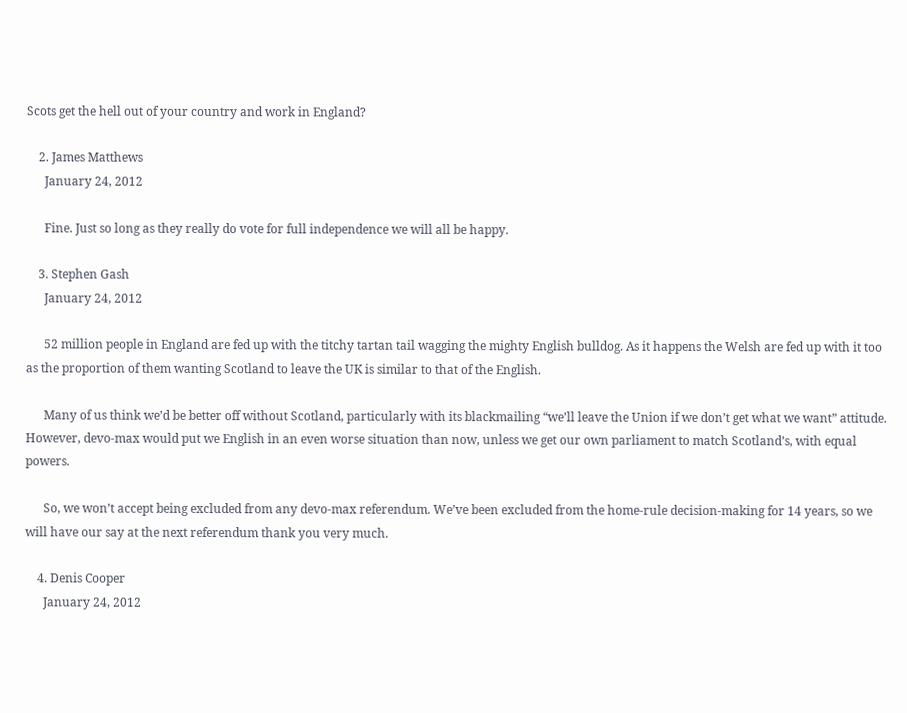Scots get the hell out of your country and work in England?

    2. James Matthews
      January 24, 2012

      Fine. Just so long as they really do vote for full independence we will all be happy.

    3. Stephen Gash
      January 24, 2012

      52 million people in England are fed up with the titchy tartan tail wagging the mighty English bulldog. As it happens the Welsh are fed up with it too as the proportion of them wanting Scotland to leave the UK is similar to that of the English.

      Many of us think we’d be better off without Scotland, particularly with its blackmailing “we’ll leave the Union if we don’t get what we want” attitude. However, devo-max would put we English in an even worse situation than now, unless we get our own parliament to match Scotland’s, with equal powers.

      So, we won’t accept being excluded from any devo-max referendum. We’ve been excluded from the home-rule decision-making for 14 years, so we will have our say at the next referendum thank you very much.

    4. Denis Cooper
      January 24, 2012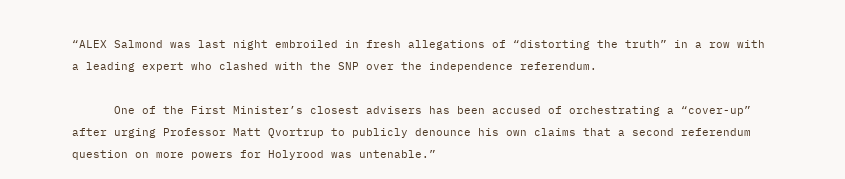“ALEX Salmond was last night embroiled in fresh allegations of “distorting the truth” in a row with a leading expert who clashed with the SNP over the independence referendum.

      One of the First Minister’s closest advisers has been accused of orchestrating a “cover-up” after urging Professor Matt Qvortrup to publicly denounce his own claims that a second referendum question on more powers for Holyrood was untenable.”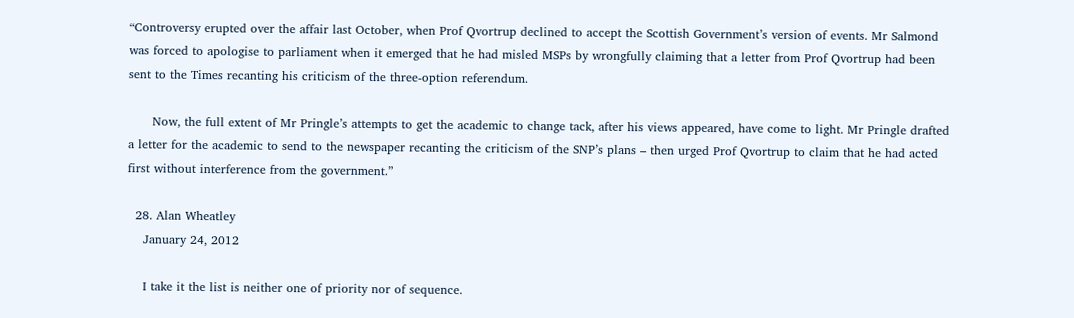“Controversy erupted over the affair last October, when Prof Qvortrup declined to accept the Scottish Government’s version of events. Mr Salmond was forced to apologise to parliament when it emerged that he had misled MSPs by wrongfully claiming that a letter from Prof Qvortrup had been sent to the Times recanting his criticism of the three-option referendum.

      Now, the full extent of Mr Pringle’s attempts to get the academic to change tack, after his views appeared, have come to light. Mr Pringle drafted a letter for the academic to send to the newspaper recanting the criticism of the SNP’s plans – then urged Prof Qvortrup to claim that he had acted first without interference from the government.”

  28. Alan Wheatley
    January 24, 2012

    I take it the list is neither one of priority nor of sequence.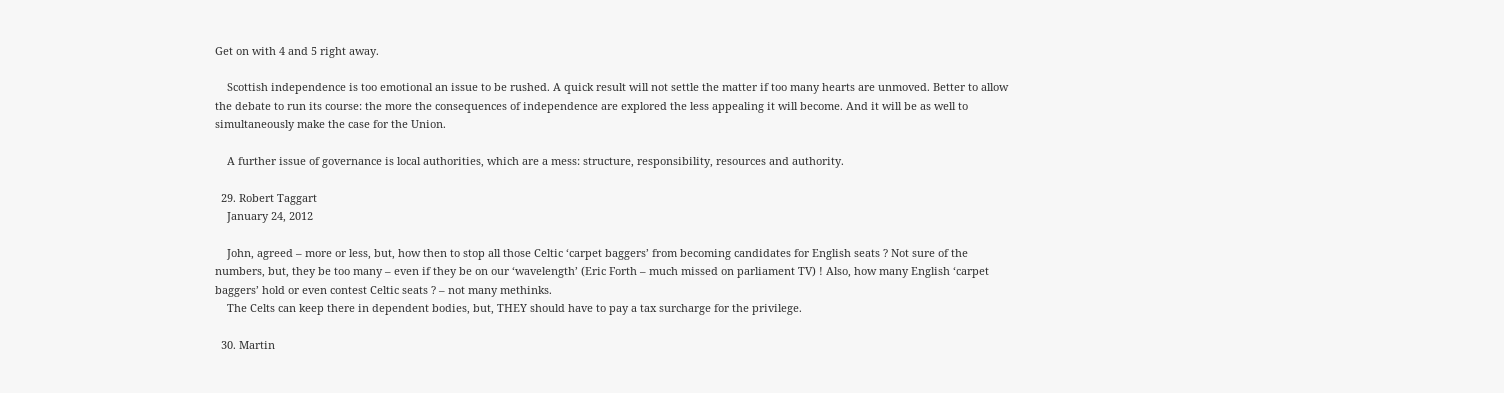Get on with 4 and 5 right away.

    Scottish independence is too emotional an issue to be rushed. A quick result will not settle the matter if too many hearts are unmoved. Better to allow the debate to run its course: the more the consequences of independence are explored the less appealing it will become. And it will be as well to simultaneously make the case for the Union.

    A further issue of governance is local authorities, which are a mess: structure, responsibility, resources and authority.

  29. Robert Taggart
    January 24, 2012

    John, agreed – more or less, but, how then to stop all those Celtic ‘carpet baggers’ from becoming candidates for English seats ? Not sure of the numbers, but, they be too many – even if they be on our ‘wavelength’ (Eric Forth – much missed on parliament TV) ! Also, how many English ‘carpet baggers’ hold or even contest Celtic seats ? – not many methinks.
    The Celts can keep there in dependent bodies, but, THEY should have to pay a tax surcharge for the privilege.

  30. Martin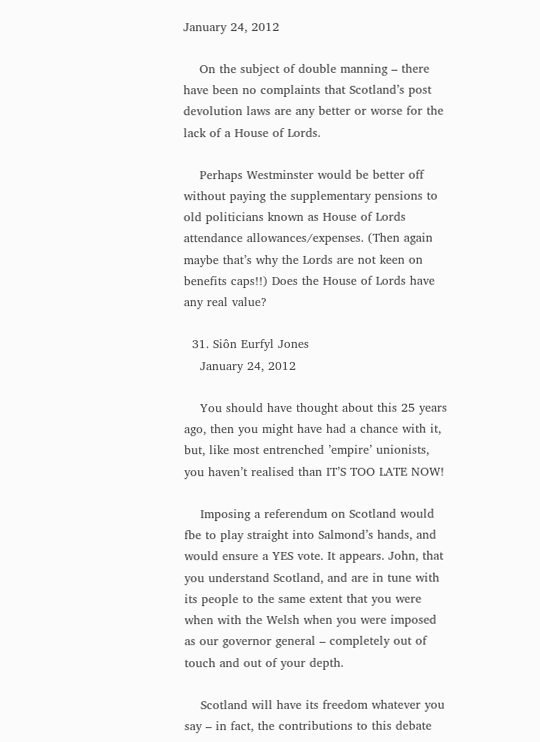January 24, 2012

    On the subject of double manning – there have been no complaints that Scotland’s post devolution laws are any better or worse for the lack of a House of Lords.

    Perhaps Westminster would be better off without paying the supplementary pensions to old politicians known as House of Lords attendance allowances/expenses. (Then again maybe that’s why the Lords are not keen on benefits caps!!) Does the House of Lords have any real value?

  31. Siôn Eurfyl Jones
    January 24, 2012

    You should have thought about this 25 years ago, then you might have had a chance with it, but, like most entrenched ’empire’ unionists, you haven’t realised than IT’S TOO LATE NOW!

    Imposing a referendum on Scotland would fbe to play straight into Salmond’s hands, and would ensure a YES vote. It appears. John, that you understand Scotland, and are in tune with its people to the same extent that you were when with the Welsh when you were imposed as our governor general – completely out of touch and out of your depth.

    Scotland will have its freedom whatever you say – in fact, the contributions to this debate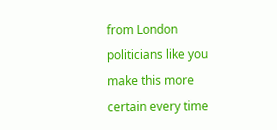from London politicians like you make this more certain every time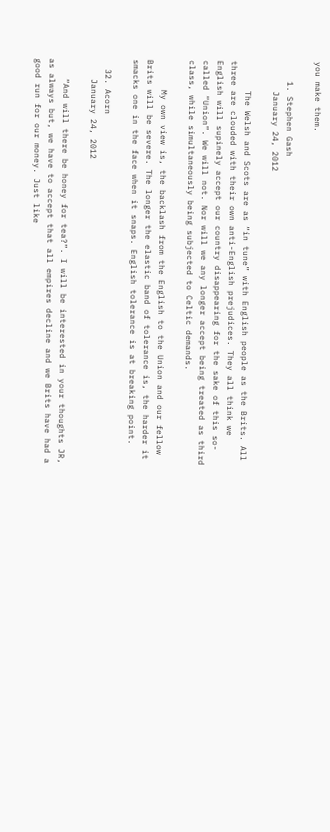you make them.

    1. Stephen Gash
      January 24, 2012

      The Welsh and Scots are as “in tune” with English people as the Brits. All three are clouded with their own anti-English prejudices. They all think we English will supinely accept our country disappearing for the sake of this so-called “Union”. We will not. Nor will we any longer accept being treated as third class, while simultaneously being subjected to Celtic demands.

      My own view is, the backlash from the English to the Union and our fellow Brits will be severe. The longer the elastic band of tolerance is, the harder it smacks one in the face when it snaps. English tolerance is at breaking point.

  32. Acorn
    January 24, 2012

    “And will there be honey for tea?”. I will be interested in your thoughts JR, as always but, we have to accept that all empires decline and we Brits have had a good run for our money. Just like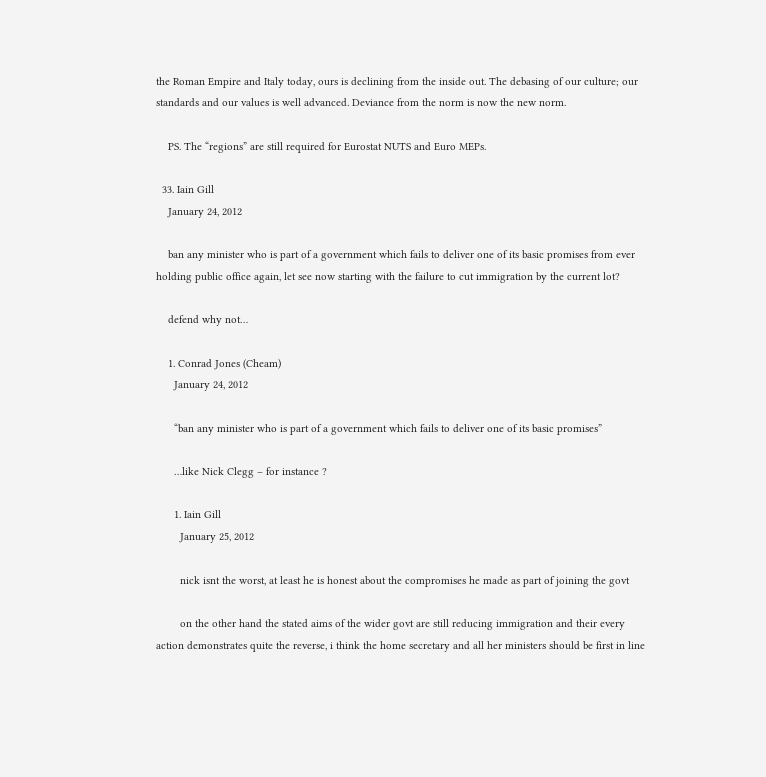the Roman Empire and Italy today, ours is declining from the inside out. The debasing of our culture; our standards and our values is well advanced. Deviance from the norm is now the new norm.

    PS. The “regions” are still required for Eurostat NUTS and Euro MEPs.

  33. Iain Gill
    January 24, 2012

    ban any minister who is part of a government which fails to deliver one of its basic promises from ever holding public office again, let see now starting with the failure to cut immigration by the current lot?

    defend why not…

    1. Conrad Jones (Cheam)
      January 24, 2012

      “ban any minister who is part of a government which fails to deliver one of its basic promises”

      …like Nick Clegg – for instance ?

      1. Iain Gill
        January 25, 2012

        nick isnt the worst, at least he is honest about the compromises he made as part of joining the govt

        on the other hand the stated aims of the wider govt are still reducing immigration and their every action demonstrates quite the reverse, i think the home secretary and all her ministers should be first in line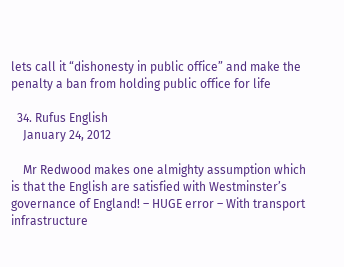lets call it “dishonesty in public office” and make the penalty a ban from holding public office for life

  34. Rufus English
    January 24, 2012

    Mr Redwood makes one almighty assumption which is that the English are satisfied with Westminster’s governance of England! – HUGE error – With transport infrastructure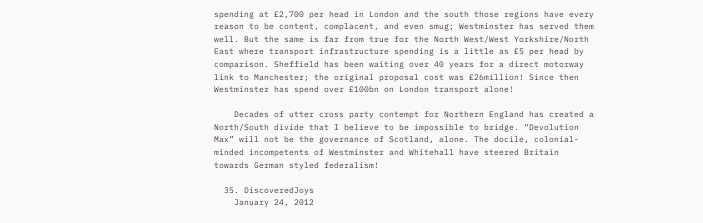spending at £2,700 per head in London and the south those regions have every reason to be content, complacent, and even smug; Westminster has served them well. But the same is far from true for the North West/West Yorkshire/North East where transport infrastructure spending is a little as £5 per head by comparison. Sheffield has been waiting over 40 years for a direct motorway link to Manchester; the original proposal cost was £26million! Since then Westminster has spend over £100bn on London transport alone!

    Decades of utter cross party contempt for Northern England has created a North/South divide that I believe to be impossible to bridge. “Devolution Max” will not be the governance of Scotland, alone. The docile, colonial-minded incompetents of Westminster and Whitehall have steered Britain towards German styled federalism!

  35. DiscoveredJoys
    January 24, 2012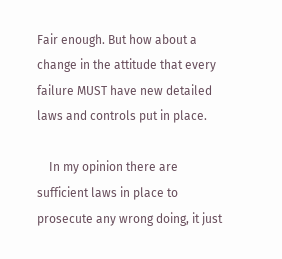Fair enough. But how about a change in the attitude that every failure MUST have new detailed laws and controls put in place.

    In my opinion there are sufficient laws in place to prosecute any wrong doing, it just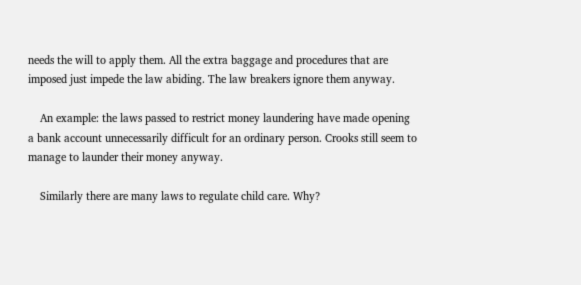needs the will to apply them. All the extra baggage and procedures that are imposed just impede the law abiding. The law breakers ignore them anyway.

    An example: the laws passed to restrict money laundering have made opening a bank account unnecessarily difficult for an ordinary person. Crooks still seem to manage to launder their money anyway.

    Similarly there are many laws to regulate child care. Why?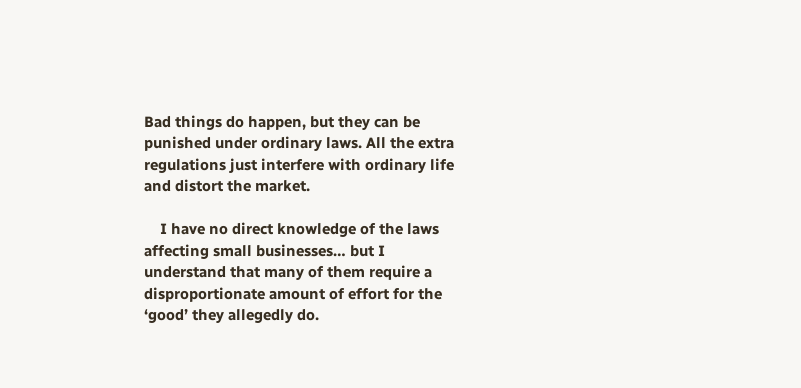Bad things do happen, but they can be punished under ordinary laws. All the extra regulations just interfere with ordinary life and distort the market.

    I have no direct knowledge of the laws affecting small businesses… but I understand that many of them require a disproportionate amount of effort for the ‘good’ they allegedly do.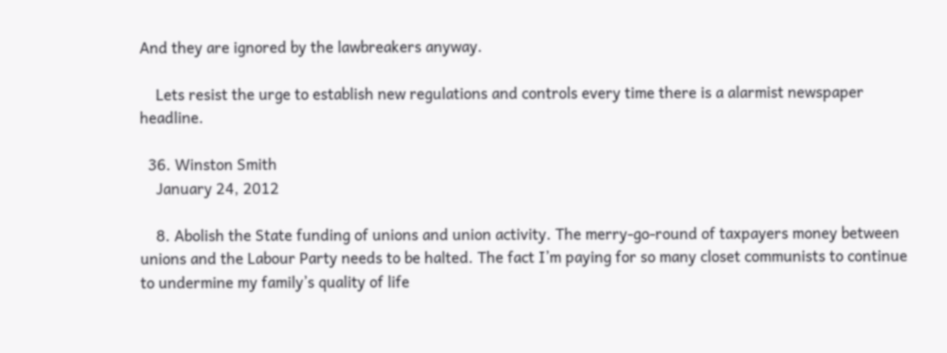And they are ignored by the lawbreakers anyway.

    Lets resist the urge to establish new regulations and controls every time there is a alarmist newspaper headline.

  36. Winston Smith
    January 24, 2012

    8. Abolish the State funding of unions and union activity. The merry-go-round of taxpayers money between unions and the Labour Party needs to be halted. The fact I’m paying for so many closet communists to continue to undermine my family’s quality of life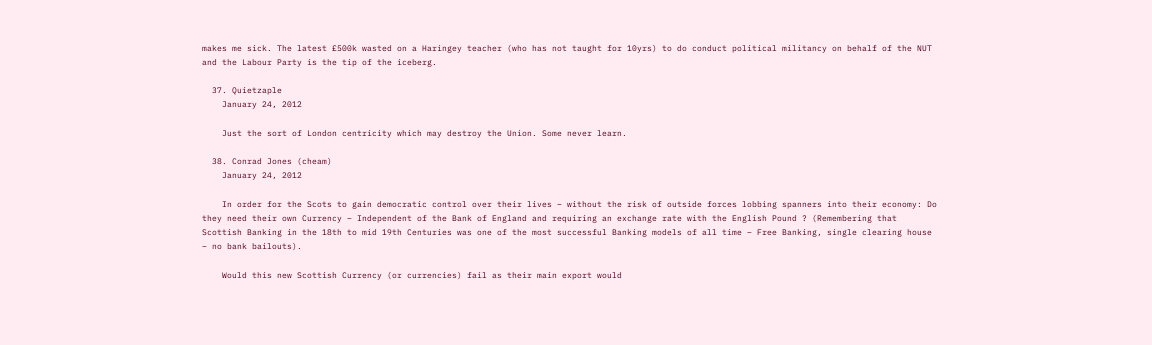makes me sick. The latest £500k wasted on a Haringey teacher (who has not taught for 10yrs) to do conduct political militancy on behalf of the NUT and the Labour Party is the tip of the iceberg.

  37. Quietzaple
    January 24, 2012

    Just the sort of London centricity which may destroy the Union. Some never learn.

  38. Conrad Jones (cheam)
    January 24, 2012

    In order for the Scots to gain democratic control over their lives – without the risk of outside forces lobbing spanners into their economy: Do they need their own Currency – Independent of the Bank of England and requiring an exchange rate with the English Pound ? (Remembering that Scottish Banking in the 18th to mid 19th Centuries was one of the most successful Banking models of all time – Free Banking, single clearing house – no bank bailouts).

    Would this new Scottish Currency (or currencies) fail as their main export would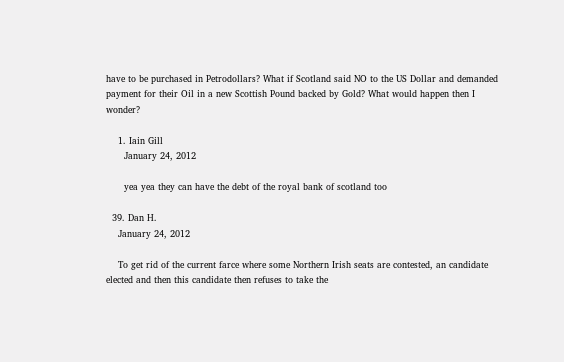have to be purchased in Petrodollars? What if Scotland said NO to the US Dollar and demanded payment for their Oil in a new Scottish Pound backed by Gold? What would happen then I wonder?

    1. Iain Gill
      January 24, 2012

      yea yea they can have the debt of the royal bank of scotland too

  39. Dan H.
    January 24, 2012

    To get rid of the current farce where some Northern Irish seats are contested, an candidate elected and then this candidate then refuses to take the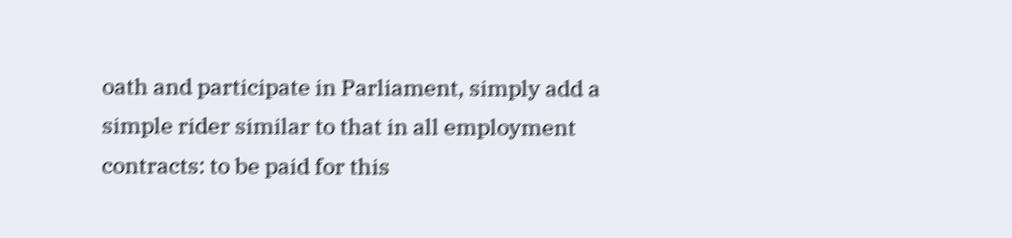oath and participate in Parliament, simply add a simple rider similar to that in all employment contracts: to be paid for this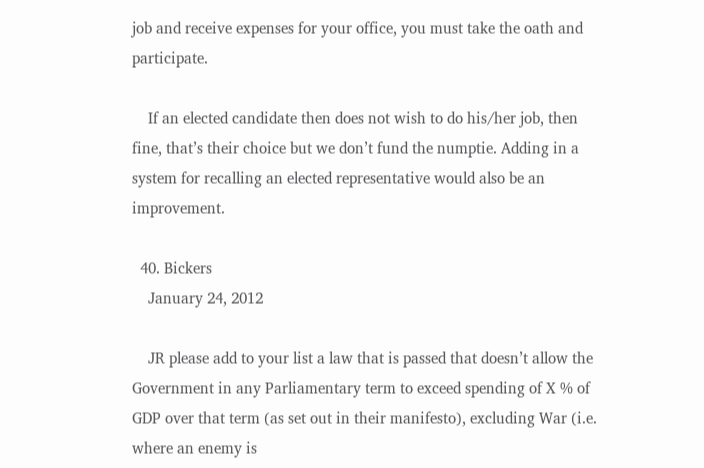job and receive expenses for your office, you must take the oath and participate.

    If an elected candidate then does not wish to do his/her job, then fine, that’s their choice but we don’t fund the numptie. Adding in a system for recalling an elected representative would also be an improvement.

  40. Bickers
    January 24, 2012

    JR please add to your list a law that is passed that doesn’t allow the Government in any Parliamentary term to exceed spending of X % of GDP over that term (as set out in their manifesto), excluding War (i.e. where an enemy is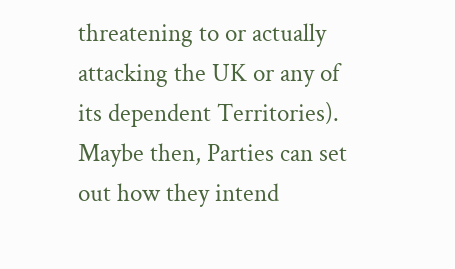threatening to or actually attacking the UK or any of its dependent Territories). Maybe then, Parties can set out how they intend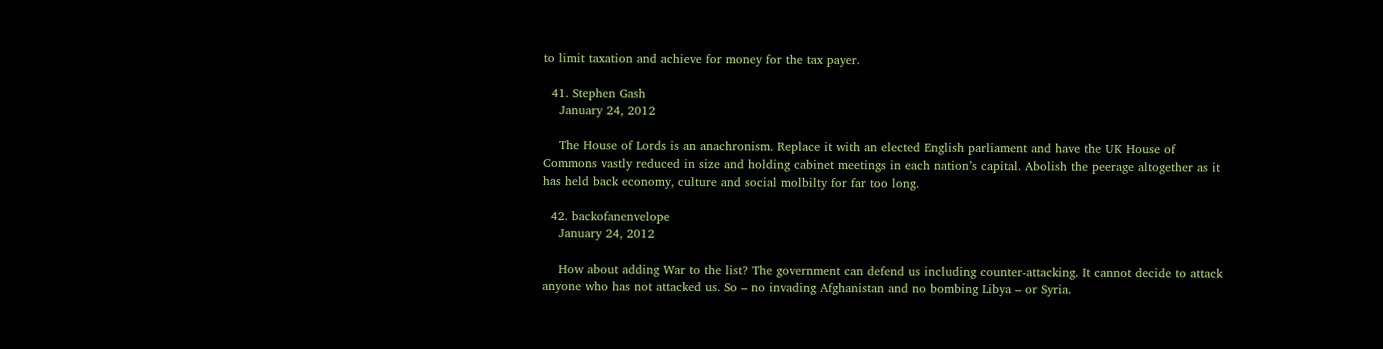to limit taxation and achieve for money for the tax payer.

  41. Stephen Gash
    January 24, 2012

    The House of Lords is an anachronism. Replace it with an elected English parliament and have the UK House of Commons vastly reduced in size and holding cabinet meetings in each nation’s capital. Abolish the peerage altogether as it has held back economy, culture and social molbilty for far too long.

  42. backofanenvelope
    January 24, 2012

    How about adding War to the list? The government can defend us including counter-attacking. It cannot decide to attack anyone who has not attacked us. So – no invading Afghanistan and no bombing Libya – or Syria.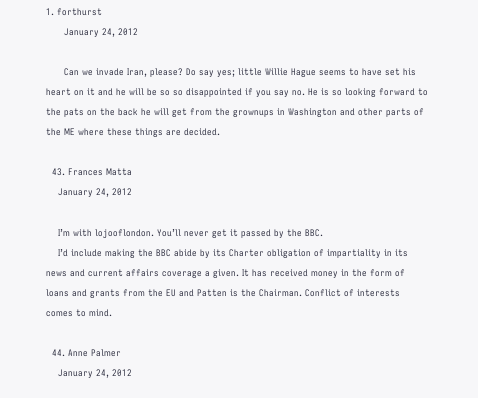1. forthurst
      January 24, 2012

      Can we invade Iran, please? Do say yes; little Willie Hague seems to have set his heart on it and he will be so so disappointed if you say no. He is so looking forward to the pats on the back he will get from the grownups in Washington and other parts of the ME where these things are decided.

  43. Frances Matta
    January 24, 2012

    I’m with lojooflondon. You’ll never get it passed by the BBC.
    I’d include making the BBC abide by its Charter obligation of impartiality in its news and current affairs coverage a given. It has received money in the form of loans and grants from the EU and Patten is the Chairman. Conflict of interests comes to mind.

  44. Anne Palmer
    January 24, 2012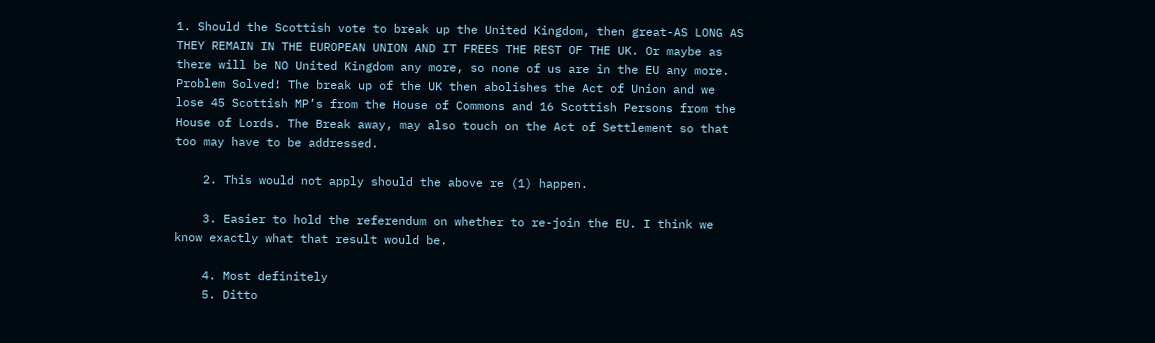1. Should the Scottish vote to break up the United Kingdom, then great-AS LONG AS THEY REMAIN IN THE EUROPEAN UNION AND IT FREES THE REST OF THE UK. Or maybe as there will be NO United Kingdom any more, so none of us are in the EU any more. Problem Solved! The break up of the UK then abolishes the Act of Union and we lose 45 Scottish MP’s from the House of Commons and 16 Scottish Persons from the House of Lords. The Break away, may also touch on the Act of Settlement so that too may have to be addressed.

    2. This would not apply should the above re (1) happen.

    3. Easier to hold the referendum on whether to re-join the EU. I think we know exactly what that result would be.

    4. Most definitely
    5. Ditto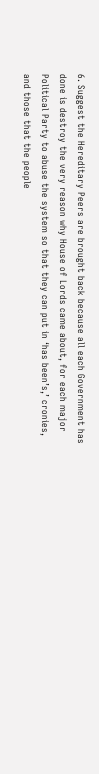6. Suggest the Hereditary Peers are brought back because all each Government has done is destroy the very reason why House of Lords came about, for each major Political Party to abuse the system so that they can put in ‘has been’s,’ cronies, and those that the people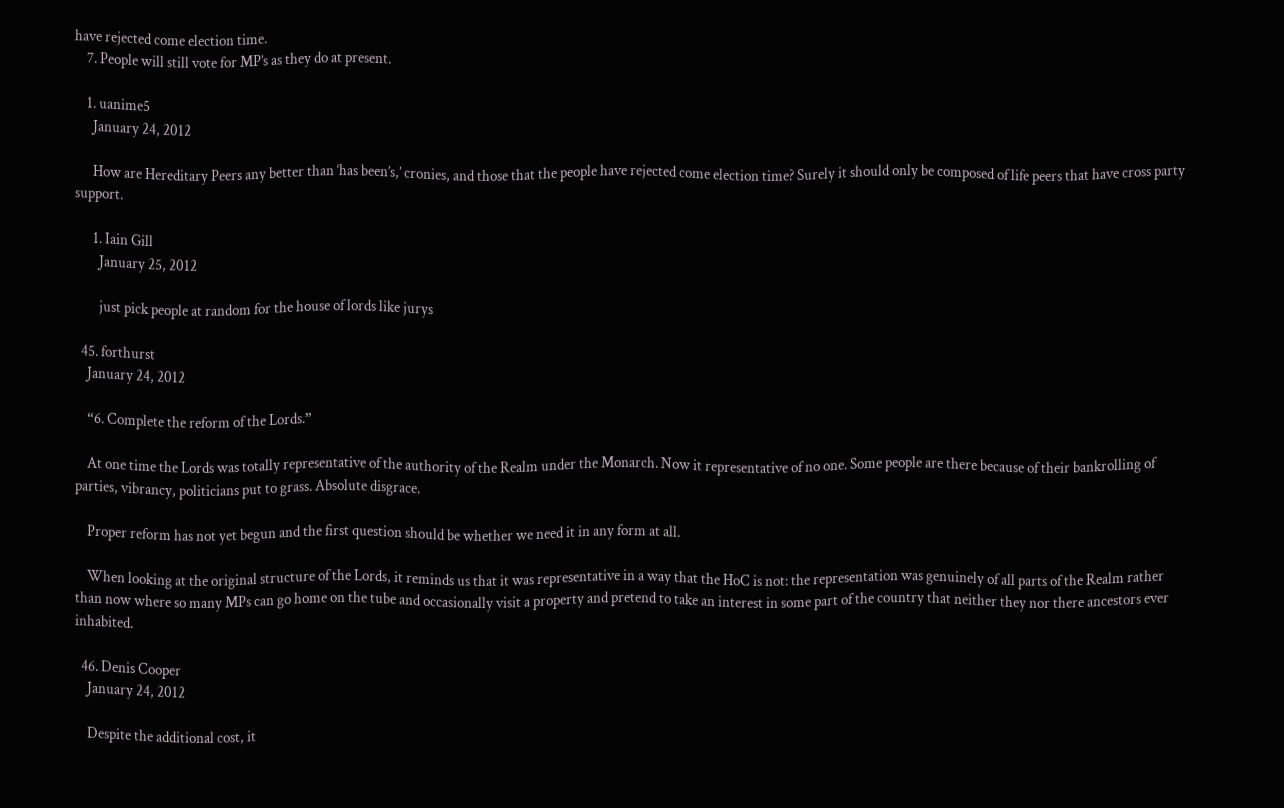have rejected come election time.
    7. People will still vote for MP’s as they do at present.

    1. uanime5
      January 24, 2012

      How are Hereditary Peers any better than ‘has been’s,’ cronies, and those that the people have rejected come election time? Surely it should only be composed of life peers that have cross party support.

      1. Iain Gill
        January 25, 2012

        just pick people at random for the house of lords like jurys

  45. forthurst
    January 24, 2012

    “6. Complete the reform of the Lords.”

    At one time the Lords was totally representative of the authority of the Realm under the Monarch. Now it representative of no one. Some people are there because of their bankrolling of parties, vibrancy, politicians put to grass. Absolute disgrace.

    Proper reform has not yet begun and the first question should be whether we need it in any form at all.

    When looking at the original structure of the Lords, it reminds us that it was representative in a way that the HoC is not: the representation was genuinely of all parts of the Realm rather than now where so many MPs can go home on the tube and occasionally visit a property and pretend to take an interest in some part of the country that neither they nor there ancestors ever inhabited.

  46. Denis Cooper
    January 24, 2012

    Despite the additional cost, it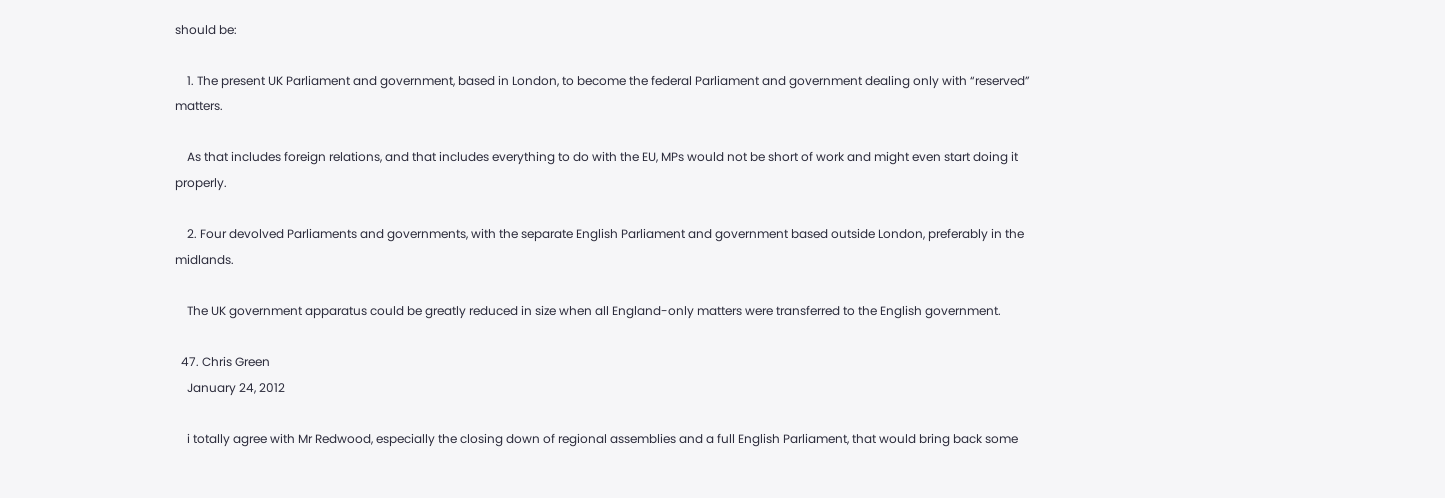should be:

    1. The present UK Parliament and government, based in London, to become the federal Parliament and government dealing only with “reserved” matters.

    As that includes foreign relations, and that includes everything to do with the EU, MPs would not be short of work and might even start doing it properly.

    2. Four devolved Parliaments and governments, with the separate English Parliament and government based outside London, preferably in the midlands.

    The UK government apparatus could be greatly reduced in size when all England-only matters were transferred to the English government.

  47. Chris Green
    January 24, 2012

    i totally agree with Mr Redwood, especially the closing down of regional assemblies and a full English Parliament, that would bring back some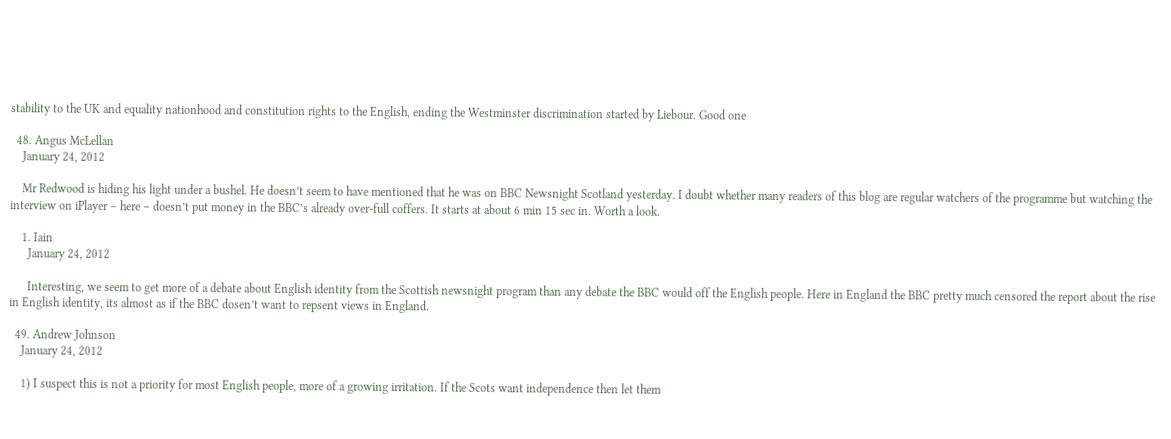stability to the UK and equality nationhood and constitution rights to the English, ending the Westminster discrimination started by Liebour. Good one

  48. Angus McLellan
    January 24, 2012

    Mr Redwood is hiding his light under a bushel. He doesn’t seem to have mentioned that he was on BBC Newsnight Scotland yesterday. I doubt whether many readers of this blog are regular watchers of the programme but watching the interview on iPlayer – here – doesn’t put money in the BBC’s already over-full coffers. It starts at about 6 min 15 sec in. Worth a look.

    1. Iain
      January 24, 2012

      Interesting, we seem to get more of a debate about English identity from the Scottish newsnight program than any debate the BBC would off the English people. Here in England the BBC pretty much censored the report about the rise in English identity, its almost as if the BBC dosen’t want to repsent views in England.

  49. Andrew Johnson
    January 24, 2012

    1) I suspect this is not a priority for most English people, more of a growing irritation. If the Scots want independence then let them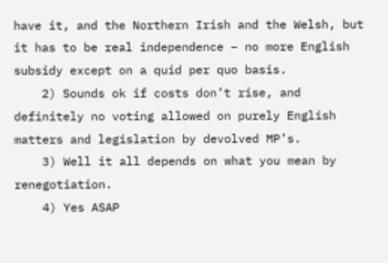have it, and the Northern Irish and the Welsh, but it has to be real independence – no more English subsidy except on a quid per quo basis.
    2) Sounds ok if costs don’t rise, and definitely no voting allowed on purely English matters and legislation by devolved MP’s.
    3) Well it all depends on what you mean by renegotiation.
    4) Yes ASAP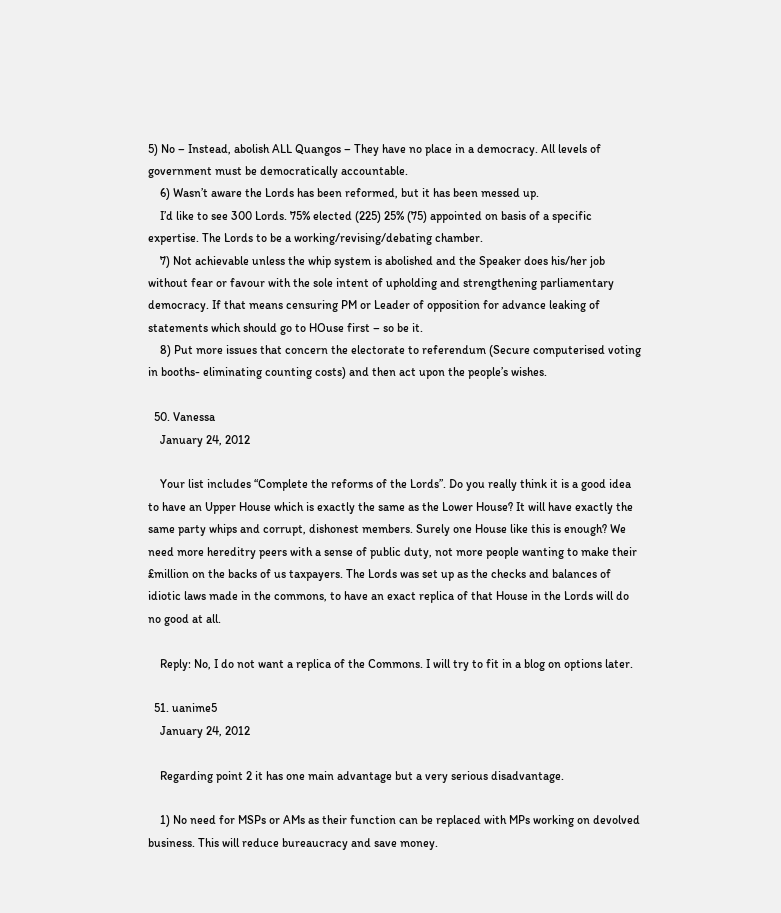5) No – Instead, abolish ALL Quangos – They have no place in a democracy. All levels of government must be democratically accountable.
    6) Wasn’t aware the Lords has been reformed, but it has been messed up.
    I’d like to see 300 Lords. 75% elected (225) 25% (75) appointed on basis of a specific expertise. The Lords to be a working/revising/debating chamber.
    7) Not achievable unless the whip system is abolished and the Speaker does his/her job without fear or favour with the sole intent of upholding and strengthening parliamentary democracy. If that means censuring PM or Leader of opposition for advance leaking of statements which should go to HOuse first – so be it.
    8) Put more issues that concern the electorate to referendum (Secure computerised voting in booths- eliminating counting costs) and then act upon the people’s wishes.

  50. Vanessa
    January 24, 2012

    Your list includes “Complete the reforms of the Lords”. Do you really think it is a good idea to have an Upper House which is exactly the same as the Lower House? It will have exactly the same party whips and corrupt, dishonest members. Surely one House like this is enough? We need more hereditry peers with a sense of public duty, not more people wanting to make their £million on the backs of us taxpayers. The Lords was set up as the checks and balances of idiotic laws made in the commons, to have an exact replica of that House in the Lords will do no good at all.

    Reply: No, I do not want a replica of the Commons. I will try to fit in a blog on options later.

  51. uanime5
    January 24, 2012

    Regarding point 2 it has one main advantage but a very serious disadvantage.

    1) No need for MSPs or AMs as their function can be replaced with MPs working on devolved business. This will reduce bureaucracy and save money.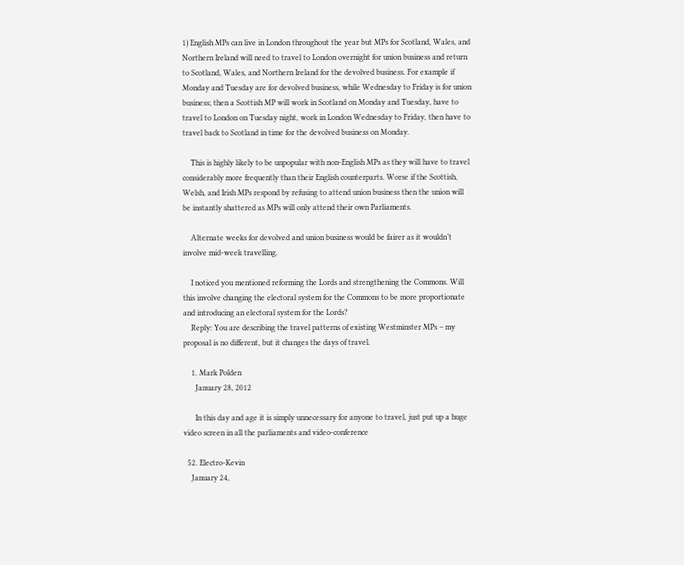1) English MPs can live in London throughout the year but MPs for Scotland, Wales, and Northern Ireland will need to travel to London overnight for union business and return to Scotland, Wales, and Northern Ireland for the devolved business. For example if Monday and Tuesday are for devolved business, while Wednesday to Friday is for union business; then a Scottish MP will work in Scotland on Monday and Tuesday, have to travel to London on Tuesday night, work in London Wednesday to Friday, then have to travel back to Scotland in time for the devolved business on Monday.

    This is highly likely to be unpopular with non-English MPs as they will have to travel considerably more frequently than their English counterparts. Worse if the Scottish, Welsh, and Irish MPs respond by refusing to attend union business then the union will be instantly shattered as MPs will only attend their own Parliaments.

    Alternate weeks for devolved and union business would be fairer as it wouldn’t involve mid-week travelling.

    I noticed you mentioned reforming the Lords and strengthening the Commons. Will this involve changing the electoral system for the Commons to be more proportionate and introducing an electoral system for the Lords?
    Reply: You are describing the travel patterns of existing Westminster MPs – my proposal is no different, but it changes the days of travel.

    1. Mark Polden
      January 28, 2012

      In this day and age it is simply unnecessary for anyone to travel, just put up a huge video screen in all the parliaments and video-conference

  52. Electro-Kevin
    January 24,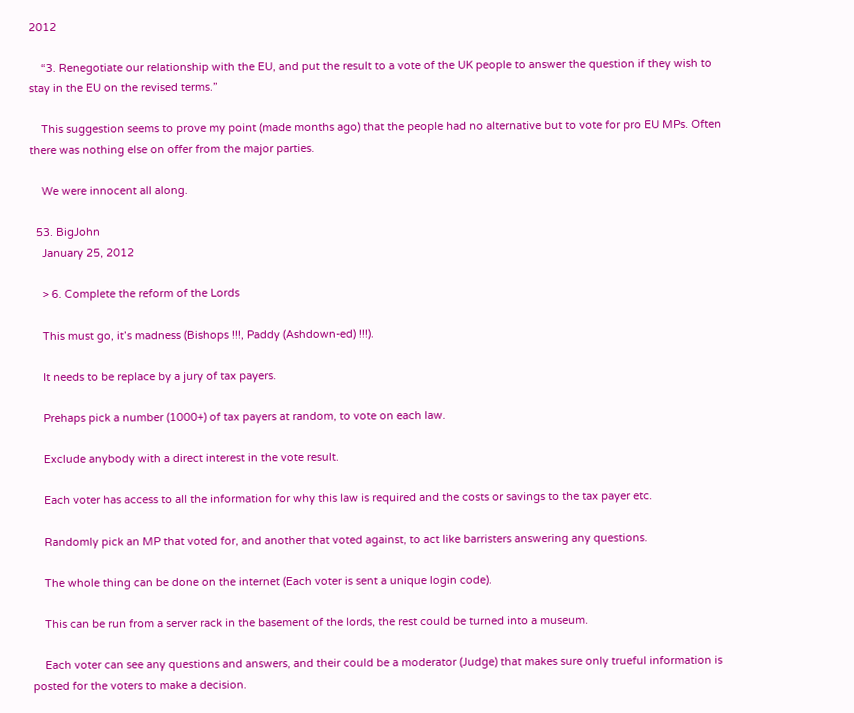2012

    “3. Renegotiate our relationship with the EU, and put the result to a vote of the UK people to answer the question if they wish to stay in the EU on the revised terms.”

    This suggestion seems to prove my point (made months ago) that the people had no alternative but to vote for pro EU MPs. Often there was nothing else on offer from the major parties.

    We were innocent all along.

  53. BigJohn
    January 25, 2012

    > 6. Complete the reform of the Lords

    This must go, it’s madness (Bishops !!!, Paddy (Ashdown-ed) !!!).

    It needs to be replace by a jury of tax payers.

    Prehaps pick a number (1000+) of tax payers at random, to vote on each law.

    Exclude anybody with a direct interest in the vote result.

    Each voter has access to all the information for why this law is required and the costs or savings to the tax payer etc.

    Randomly pick an MP that voted for, and another that voted against, to act like barristers answering any questions.

    The whole thing can be done on the internet (Each voter is sent a unique login code).

    This can be run from a server rack in the basement of the lords, the rest could be turned into a museum.

    Each voter can see any questions and answers, and their could be a moderator (Judge) that makes sure only trueful information is posted for the voters to make a decision.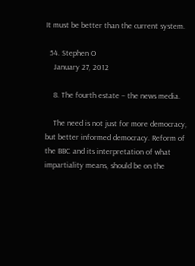It must be better than the current system.

  54. Stephen O
    January 27, 2012

    8. The fourth estate – the news media.

    The need is not just for more democracy, but better informed democracy. Reform of the BBC and its interpretation of what impartiality means, should be on the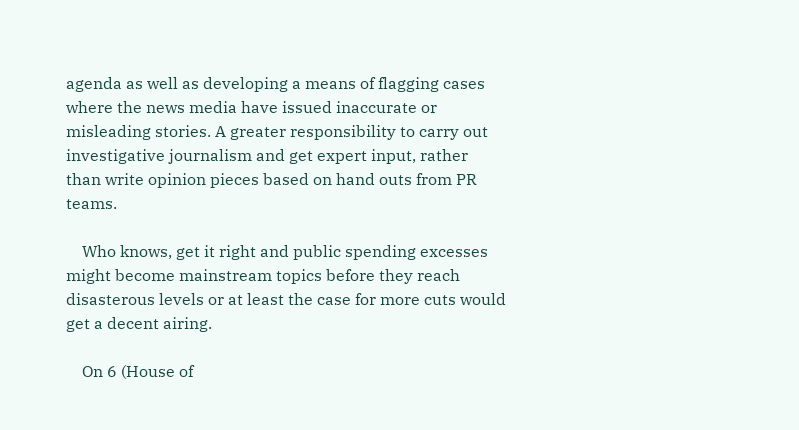agenda as well as developing a means of flagging cases where the news media have issued inaccurate or misleading stories. A greater responsibility to carry out investigative journalism and get expert input, rather than write opinion pieces based on hand outs from PR teams.

    Who knows, get it right and public spending excesses might become mainstream topics before they reach disasterous levels or at least the case for more cuts would get a decent airing.

    On 6 (House of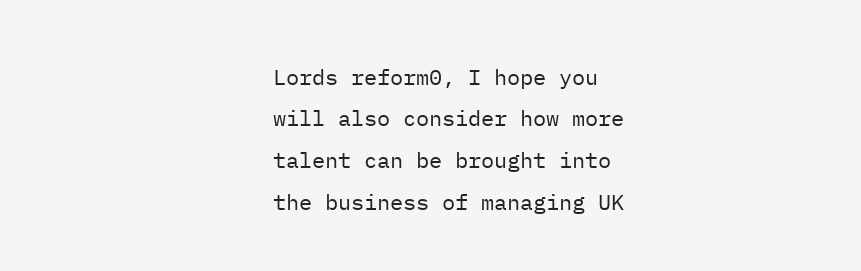Lords reform0, I hope you will also consider how more talent can be brought into the business of managing UK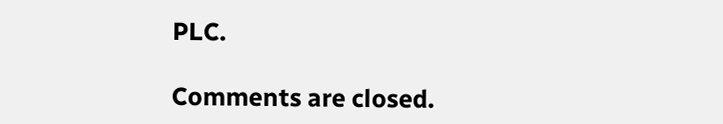PLC.

Comments are closed.